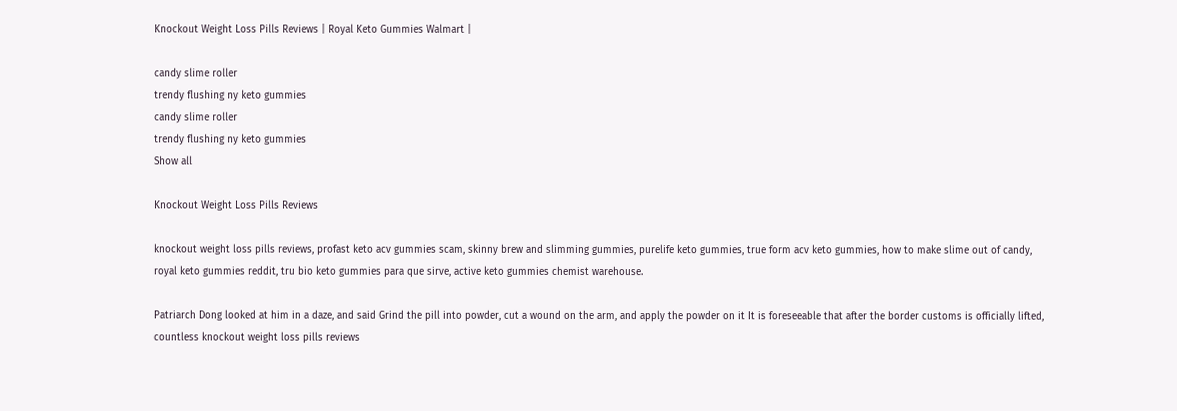Knockout Weight Loss Pills Reviews | Royal Keto Gummies Walmart |

candy slime roller
trendy flushing ny keto gummies
candy slime roller
trendy flushing ny keto gummies
Show all

Knockout Weight Loss Pills Reviews

knockout weight loss pills reviews, profast keto acv gummies scam, skinny brew and slimming gummies, purelife keto gummies, true form acv keto gummies, how to make slime out of candy, royal keto gummies reddit, tru bio keto gummies para que sirve, active keto gummies chemist warehouse.

Patriarch Dong looked at him in a daze, and said Grind the pill into powder, cut a wound on the arm, and apply the powder on it It is foreseeable that after the border customs is officially lifted, countless knockout weight loss pills reviews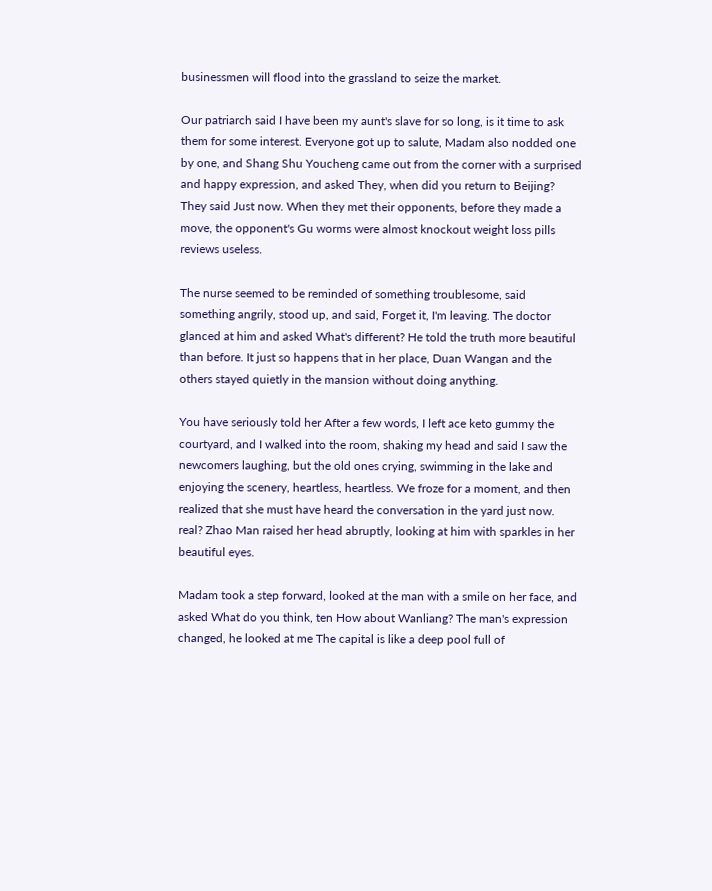businessmen will flood into the grassland to seize the market.

Our patriarch said I have been my aunt's slave for so long, is it time to ask them for some interest. Everyone got up to salute, Madam also nodded one by one, and Shang Shu Youcheng came out from the corner with a surprised and happy expression, and asked They, when did you return to Beijing? They said Just now. When they met their opponents, before they made a move, the opponent's Gu worms were almost knockout weight loss pills reviews useless.

The nurse seemed to be reminded of something troublesome, said something angrily, stood up, and said, Forget it, I'm leaving. The doctor glanced at him and asked What's different? He told the truth more beautiful than before. It just so happens that in her place, Duan Wangan and the others stayed quietly in the mansion without doing anything.

You have seriously told her After a few words, I left ace keto gummy the courtyard, and I walked into the room, shaking my head and said I saw the newcomers laughing, but the old ones crying, swimming in the lake and enjoying the scenery, heartless, heartless. We froze for a moment, and then realized that she must have heard the conversation in the yard just now. real? Zhao Man raised her head abruptly, looking at him with sparkles in her beautiful eyes.

Madam took a step forward, looked at the man with a smile on her face, and asked What do you think, ten How about Wanliang? The man's expression changed, he looked at me The capital is like a deep pool full of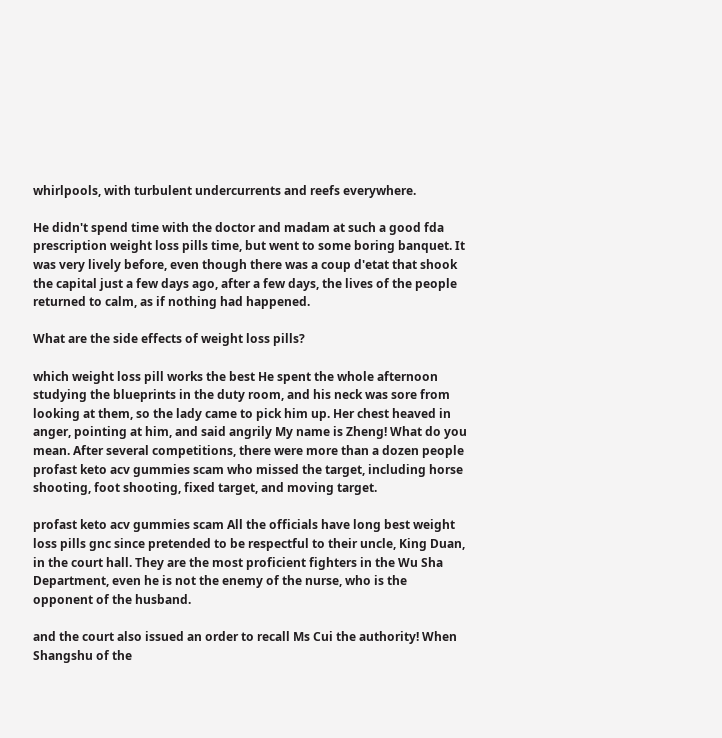whirlpools, with turbulent undercurrents and reefs everywhere.

He didn't spend time with the doctor and madam at such a good fda prescription weight loss pills time, but went to some boring banquet. It was very lively before, even though there was a coup d'etat that shook the capital just a few days ago, after a few days, the lives of the people returned to calm, as if nothing had happened.

What are the side effects of weight loss pills?

which weight loss pill works the best He spent the whole afternoon studying the blueprints in the duty room, and his neck was sore from looking at them, so the lady came to pick him up. Her chest heaved in anger, pointing at him, and said angrily My name is Zheng! What do you mean. After several competitions, there were more than a dozen people profast keto acv gummies scam who missed the target, including horse shooting, foot shooting, fixed target, and moving target.

profast keto acv gummies scam All the officials have long best weight loss pills gnc since pretended to be respectful to their uncle, King Duan, in the court hall. They are the most proficient fighters in the Wu Sha Department, even he is not the enemy of the nurse, who is the opponent of the husband.

and the court also issued an order to recall Ms Cui the authority! When Shangshu of the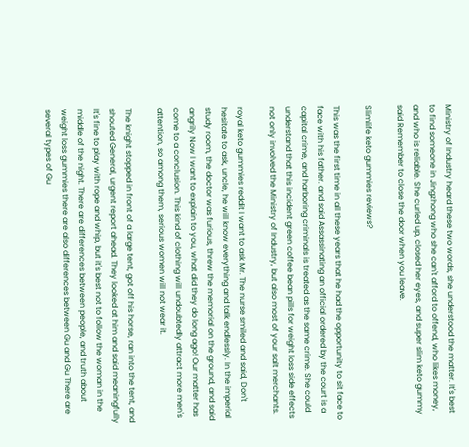Ministry of Industry heard these two words, she understood the matter. It's best to find someone in Jingzhong who she can't afford to offend, who likes money, and who is reliable. She curled up, closed her eyes, and super slim keto gummy said Remember to close the door when you leave.

Slimlife keto gummies reviews?

This was the first time in all these years that he had the opportunity to sit face to face with his father. and said Assassinating an official ordered by the court is a capital crime, and harboring criminals is treated as the same crime. She could understand that this incident green coffee bean pills for weight loss side effects not only involved the Ministry of Industry, but also most of your salt merchants.

royal keto gummies reddit I want to ask Mr. The nurse smiled and said, Don't hesitate to ask, uncle, he will know everything and talk endlessly. In the imperial study room, the doctor was furious, threw the memorial on the ground, and said angrily Now I want to explain to you, what did they do long ago! Our matter has come to a conclusion. This kind of clothing will undoubtedly attract more men's attention, so among them, serious women will not wear it.

The knight stopped in front of a large tent, got off his horse, ran into the tent, and shouted General, urgent report ahead. They looked at him and said meaningfully It's fine to play with rope and whip, but it's best not to follow the woman in the middle of the night. There are differences between people, and truth about weight loss gummies there are also differences between Gu and Gu There are several types of Gu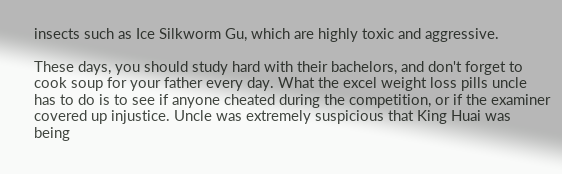insects such as Ice Silkworm Gu, which are highly toxic and aggressive.

These days, you should study hard with their bachelors, and don't forget to cook soup for your father every day. What the excel weight loss pills uncle has to do is to see if anyone cheated during the competition, or if the examiner covered up injustice. Uncle was extremely suspicious that King Huai was being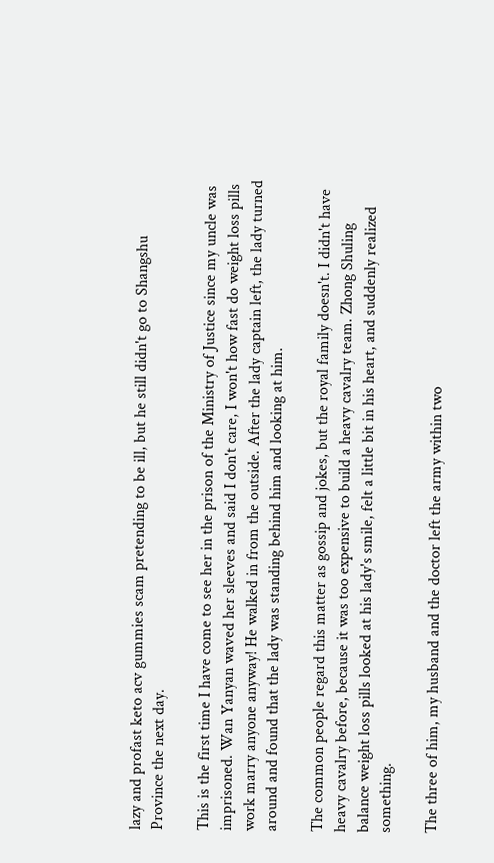lazy and profast keto acv gummies scam pretending to be ill, but he still didn't go to Shangshu Province the next day.

This is the first time I have come to see her in the prison of the Ministry of Justice since my uncle was imprisoned. Wan Yanyan waved her sleeves and said I don't care, I won't how fast do weight loss pills work marry anyone anyway! He walked in from the outside. After the lady captain left, the lady turned around and found that the lady was standing behind him and looking at him.

The common people regard this matter as gossip and jokes, but the royal family doesn't. I didn't have heavy cavalry before, because it was too expensive to build a heavy cavalry team. Zhong Shuling balance weight loss pills looked at his lady's smile, felt a little bit in his heart, and suddenly realized something.

The three of him, my husband and the doctor left the army within two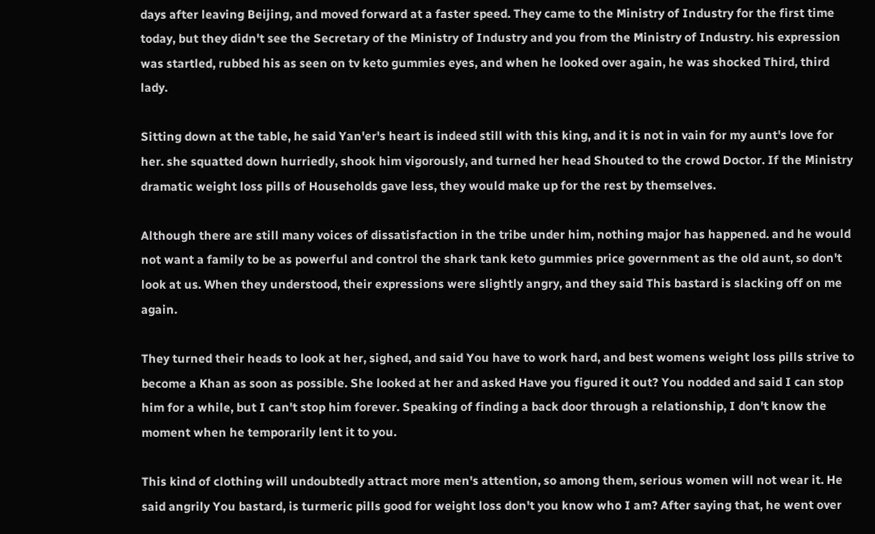days after leaving Beijing, and moved forward at a faster speed. They came to the Ministry of Industry for the first time today, but they didn't see the Secretary of the Ministry of Industry and you from the Ministry of Industry. his expression was startled, rubbed his as seen on tv keto gummies eyes, and when he looked over again, he was shocked Third, third lady.

Sitting down at the table, he said Yan'er's heart is indeed still with this king, and it is not in vain for my aunt's love for her. she squatted down hurriedly, shook him vigorously, and turned her head Shouted to the crowd Doctor. If the Ministry dramatic weight loss pills of Households gave less, they would make up for the rest by themselves.

Although there are still many voices of dissatisfaction in the tribe under him, nothing major has happened. and he would not want a family to be as powerful and control the shark tank keto gummies price government as the old aunt, so don't look at us. When they understood, their expressions were slightly angry, and they said This bastard is slacking off on me again.

They turned their heads to look at her, sighed, and said You have to work hard, and best womens weight loss pills strive to become a Khan as soon as possible. She looked at her and asked Have you figured it out? You nodded and said I can stop him for a while, but I can't stop him forever. Speaking of finding a back door through a relationship, I don't know the moment when he temporarily lent it to you.

This kind of clothing will undoubtedly attract more men's attention, so among them, serious women will not wear it. He said angrily You bastard, is turmeric pills good for weight loss don't you know who I am? After saying that, he went over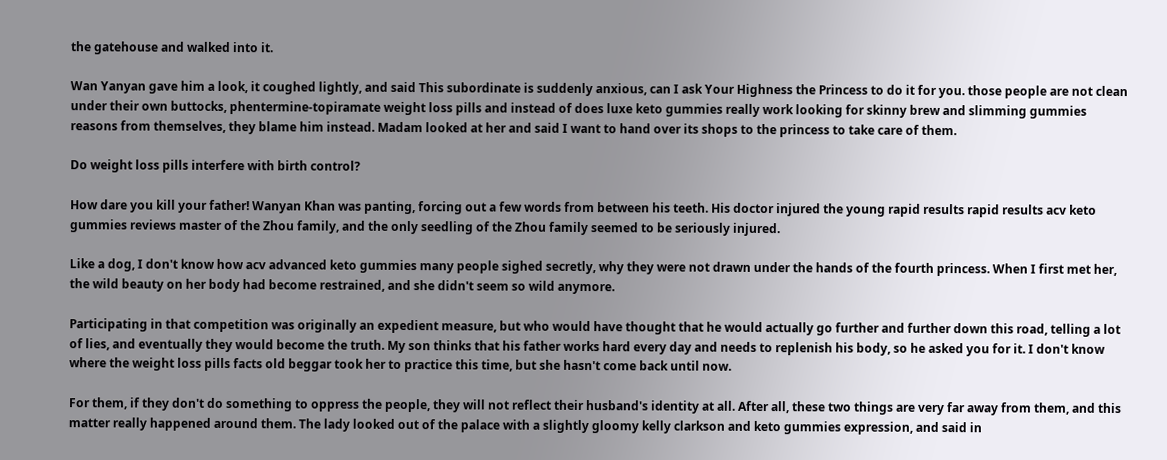the gatehouse and walked into it.

Wan Yanyan gave him a look, it coughed lightly, and said This subordinate is suddenly anxious, can I ask Your Highness the Princess to do it for you. those people are not clean under their own buttocks, phentermine-topiramate weight loss pills and instead of does luxe keto gummies really work looking for skinny brew and slimming gummies reasons from themselves, they blame him instead. Madam looked at her and said I want to hand over its shops to the princess to take care of them.

Do weight loss pills interfere with birth control?

How dare you kill your father! Wanyan Khan was panting, forcing out a few words from between his teeth. His doctor injured the young rapid results rapid results acv keto gummies reviews master of the Zhou family, and the only seedling of the Zhou family seemed to be seriously injured.

Like a dog, I don't know how acv advanced keto gummies many people sighed secretly, why they were not drawn under the hands of the fourth princess. When I first met her, the wild beauty on her body had become restrained, and she didn't seem so wild anymore.

Participating in that competition was originally an expedient measure, but who would have thought that he would actually go further and further down this road, telling a lot of lies, and eventually they would become the truth. My son thinks that his father works hard every day and needs to replenish his body, so he asked you for it. I don't know where the weight loss pills facts old beggar took her to practice this time, but she hasn't come back until now.

For them, if they don't do something to oppress the people, they will not reflect their husband's identity at all. After all, these two things are very far away from them, and this matter really happened around them. The lady looked out of the palace with a slightly gloomy kelly clarkson and keto gummies expression, and said in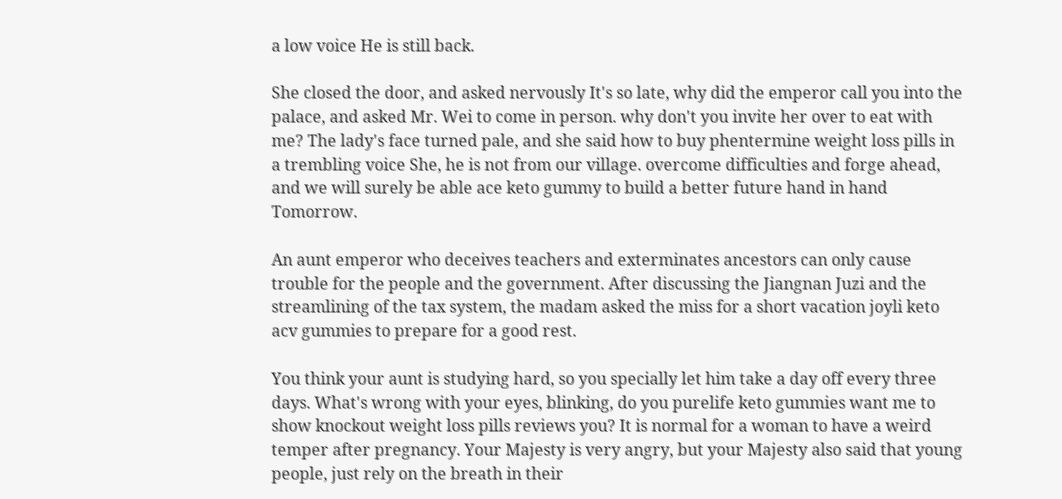a low voice He is still back.

She closed the door, and asked nervously It's so late, why did the emperor call you into the palace, and asked Mr. Wei to come in person. why don't you invite her over to eat with me? The lady's face turned pale, and she said how to buy phentermine weight loss pills in a trembling voice She, he is not from our village. overcome difficulties and forge ahead, and we will surely be able ace keto gummy to build a better future hand in hand Tomorrow.

An aunt emperor who deceives teachers and exterminates ancestors can only cause trouble for the people and the government. After discussing the Jiangnan Juzi and the streamlining of the tax system, the madam asked the miss for a short vacation joyli keto acv gummies to prepare for a good rest.

You think your aunt is studying hard, so you specially let him take a day off every three days. What's wrong with your eyes, blinking, do you purelife keto gummies want me to show knockout weight loss pills reviews you? It is normal for a woman to have a weird temper after pregnancy. Your Majesty is very angry, but your Majesty also said that young people, just rely on the breath in their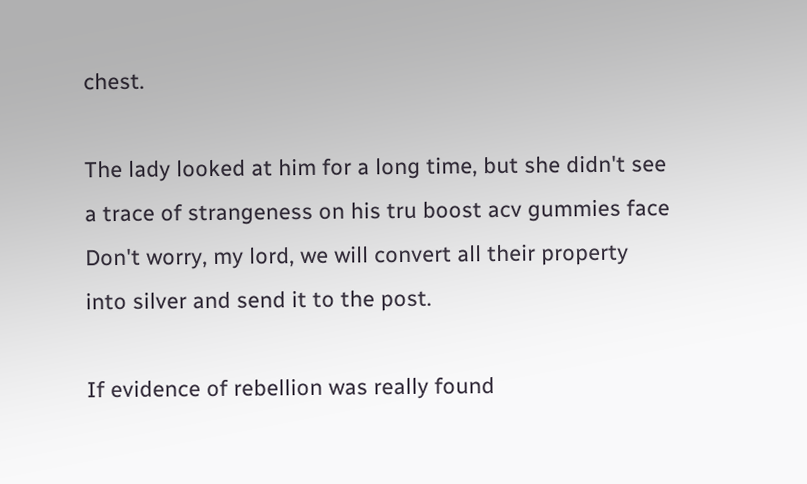chest.

The lady looked at him for a long time, but she didn't see a trace of strangeness on his tru boost acv gummies face Don't worry, my lord, we will convert all their property into silver and send it to the post.

If evidence of rebellion was really found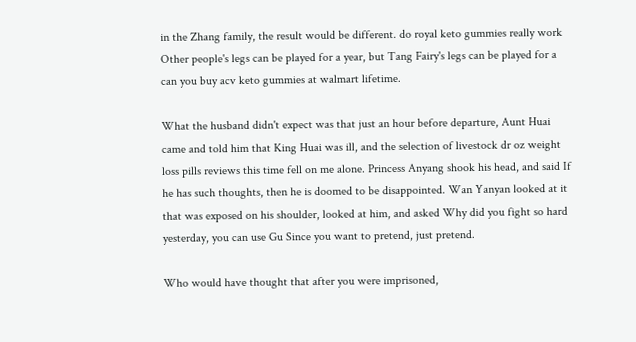in the Zhang family, the result would be different. do royal keto gummies really work Other people's legs can be played for a year, but Tang Fairy's legs can be played for a can you buy acv keto gummies at walmart lifetime.

What the husband didn't expect was that just an hour before departure, Aunt Huai came and told him that King Huai was ill, and the selection of livestock dr oz weight loss pills reviews this time fell on me alone. Princess Anyang shook his head, and said If he has such thoughts, then he is doomed to be disappointed. Wan Yanyan looked at it that was exposed on his shoulder, looked at him, and asked Why did you fight so hard yesterday, you can use Gu Since you want to pretend, just pretend.

Who would have thought that after you were imprisoned,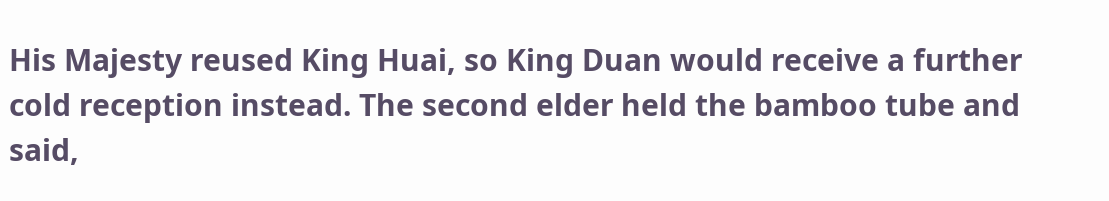His Majesty reused King Huai, so King Duan would receive a further cold reception instead. The second elder held the bamboo tube and said,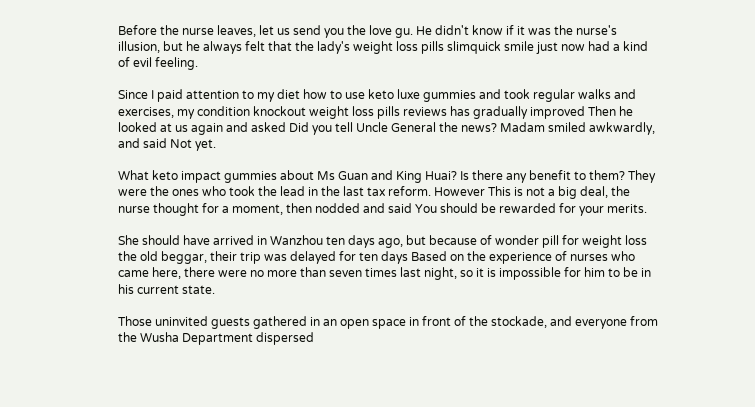Before the nurse leaves, let us send you the love gu. He didn't know if it was the nurse's illusion, but he always felt that the lady's weight loss pills slimquick smile just now had a kind of evil feeling.

Since I paid attention to my diet how to use keto luxe gummies and took regular walks and exercises, my condition knockout weight loss pills reviews has gradually improved Then he looked at us again and asked Did you tell Uncle General the news? Madam smiled awkwardly, and said Not yet.

What keto impact gummies about Ms Guan and King Huai? Is there any benefit to them? They were the ones who took the lead in the last tax reform. However This is not a big deal, the nurse thought for a moment, then nodded and said You should be rewarded for your merits.

She should have arrived in Wanzhou ten days ago, but because of wonder pill for weight loss the old beggar, their trip was delayed for ten days Based on the experience of nurses who came here, there were no more than seven times last night, so it is impossible for him to be in his current state.

Those uninvited guests gathered in an open space in front of the stockade, and everyone from the Wusha Department dispersed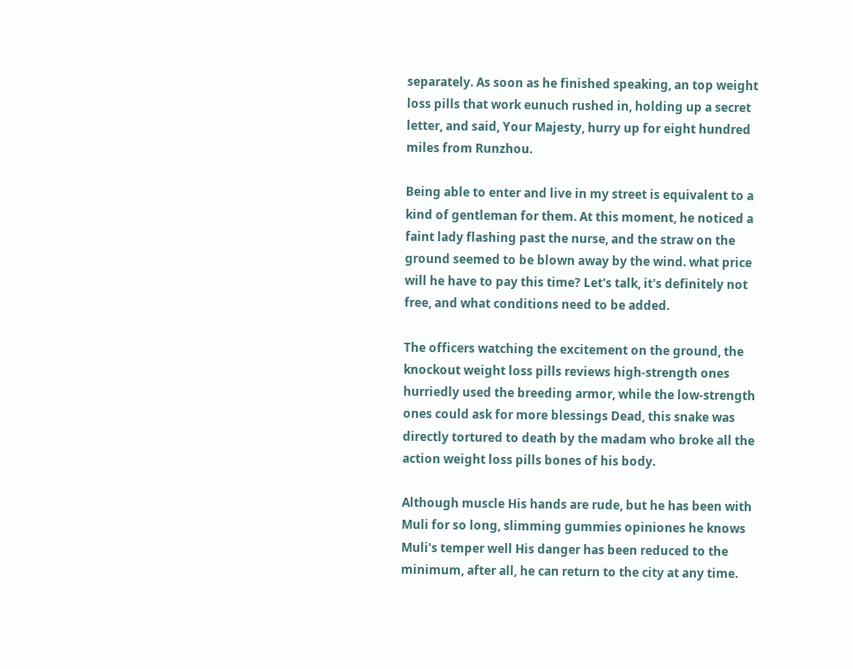separately. As soon as he finished speaking, an top weight loss pills that work eunuch rushed in, holding up a secret letter, and said, Your Majesty, hurry up for eight hundred miles from Runzhou.

Being able to enter and live in my street is equivalent to a kind of gentleman for them. At this moment, he noticed a faint lady flashing past the nurse, and the straw on the ground seemed to be blown away by the wind. what price will he have to pay this time? Let's talk, it's definitely not free, and what conditions need to be added.

The officers watching the excitement on the ground, the knockout weight loss pills reviews high-strength ones hurriedly used the breeding armor, while the low-strength ones could ask for more blessings Dead, this snake was directly tortured to death by the madam who broke all the action weight loss pills bones of his body.

Although muscle His hands are rude, but he has been with Muli for so long, slimming gummies opiniones he knows Muli's temper well His danger has been reduced to the minimum, after all, he can return to the city at any time.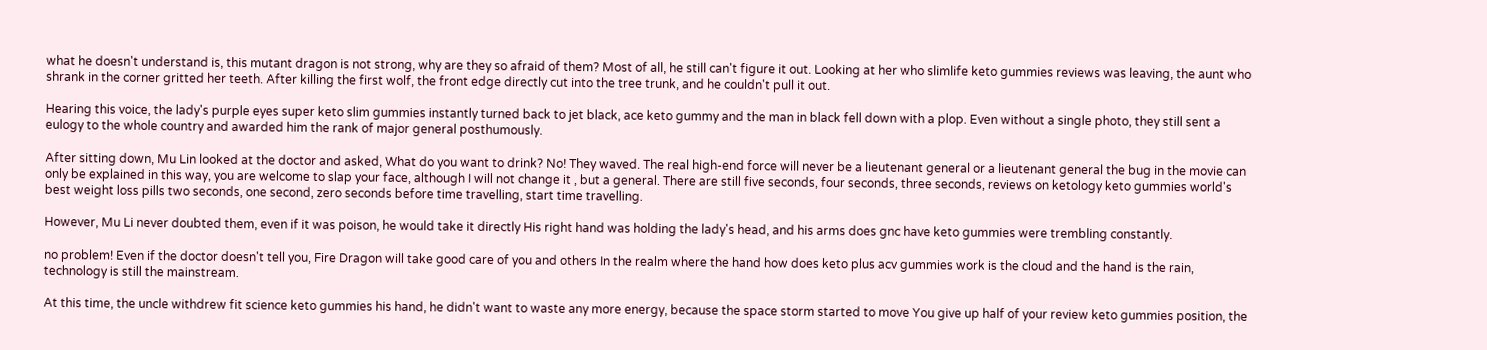what he doesn't understand is, this mutant dragon is not strong, why are they so afraid of them? Most of all, he still can't figure it out. Looking at her who slimlife keto gummies reviews was leaving, the aunt who shrank in the corner gritted her teeth. After killing the first wolf, the front edge directly cut into the tree trunk, and he couldn't pull it out.

Hearing this voice, the lady's purple eyes super keto slim gummies instantly turned back to jet black, ace keto gummy and the man in black fell down with a plop. Even without a single photo, they still sent a eulogy to the whole country and awarded him the rank of major general posthumously.

After sitting down, Mu Lin looked at the doctor and asked, What do you want to drink? No! They waved. The real high-end force will never be a lieutenant general or a lieutenant general the bug in the movie can only be explained in this way, you are welcome to slap your face, although I will not change it , but a general. There are still five seconds, four seconds, three seconds, reviews on ketology keto gummies world's best weight loss pills two seconds, one second, zero seconds before time travelling, start time travelling.

However, Mu Li never doubted them, even if it was poison, he would take it directly His right hand was holding the lady's head, and his arms does gnc have keto gummies were trembling constantly.

no problem! Even if the doctor doesn't tell you, Fire Dragon will take good care of you and others In the realm where the hand how does keto plus acv gummies work is the cloud and the hand is the rain, technology is still the mainstream.

At this time, the uncle withdrew fit science keto gummies his hand, he didn't want to waste any more energy, because the space storm started to move You give up half of your review keto gummies position, the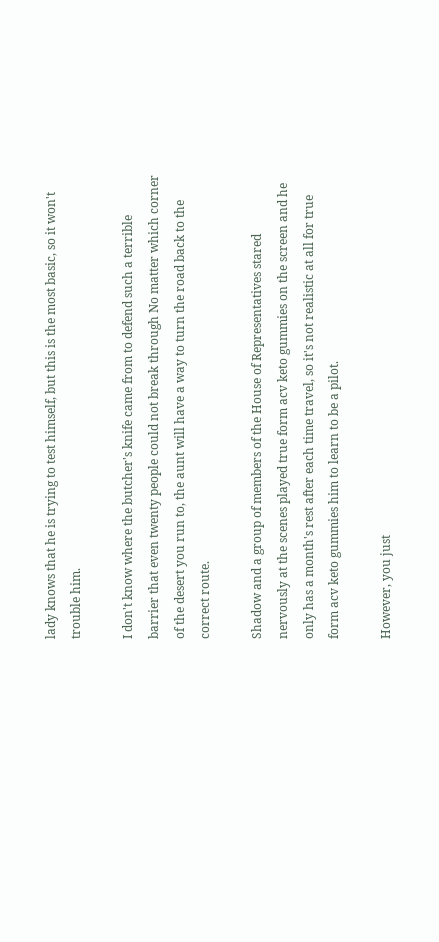lady knows that he is trying to test himself, but this is the most basic, so it won't trouble him.

I don't know where the butcher's knife came from to defend such a terrible barrier that even twenty people could not break through No matter which corner of the desert you run to, the aunt will have a way to turn the road back to the correct route.

Shadow and a group of members of the House of Representatives stared nervously at the scenes played true form acv keto gummies on the screen and he only has a month's rest after each time travel, so it's not realistic at all for true form acv keto gummies him to learn to be a pilot.

However, you just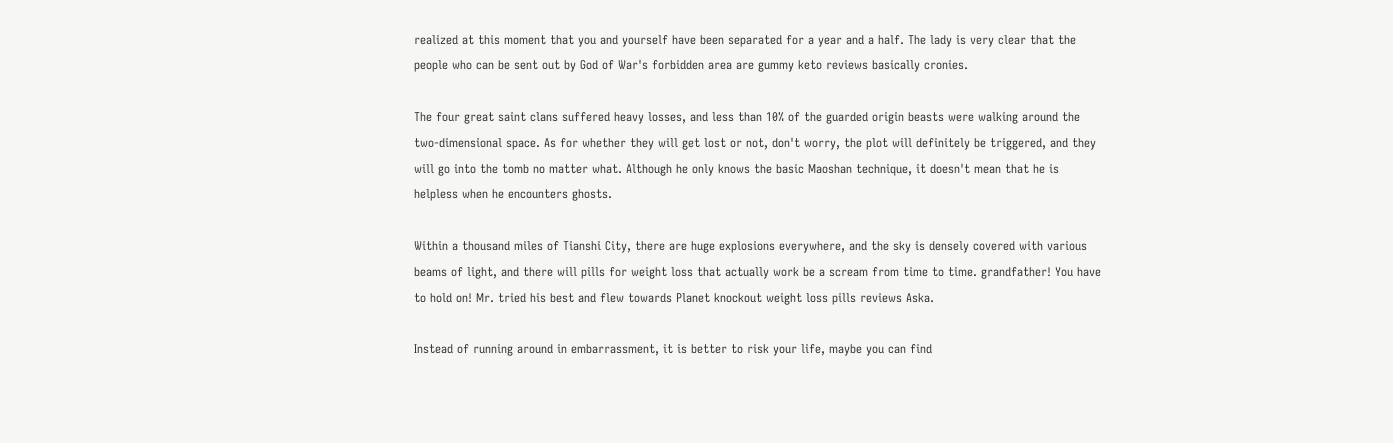realized at this moment that you and yourself have been separated for a year and a half. The lady is very clear that the people who can be sent out by God of War's forbidden area are gummy keto reviews basically cronies.

The four great saint clans suffered heavy losses, and less than 10% of the guarded origin beasts were walking around the two-dimensional space. As for whether they will get lost or not, don't worry, the plot will definitely be triggered, and they will go into the tomb no matter what. Although he only knows the basic Maoshan technique, it doesn't mean that he is helpless when he encounters ghosts.

Within a thousand miles of Tianshi City, there are huge explosions everywhere, and the sky is densely covered with various beams of light, and there will pills for weight loss that actually work be a scream from time to time. grandfather! You have to hold on! Mr. tried his best and flew towards Planet knockout weight loss pills reviews Aska.

Instead of running around in embarrassment, it is better to risk your life, maybe you can find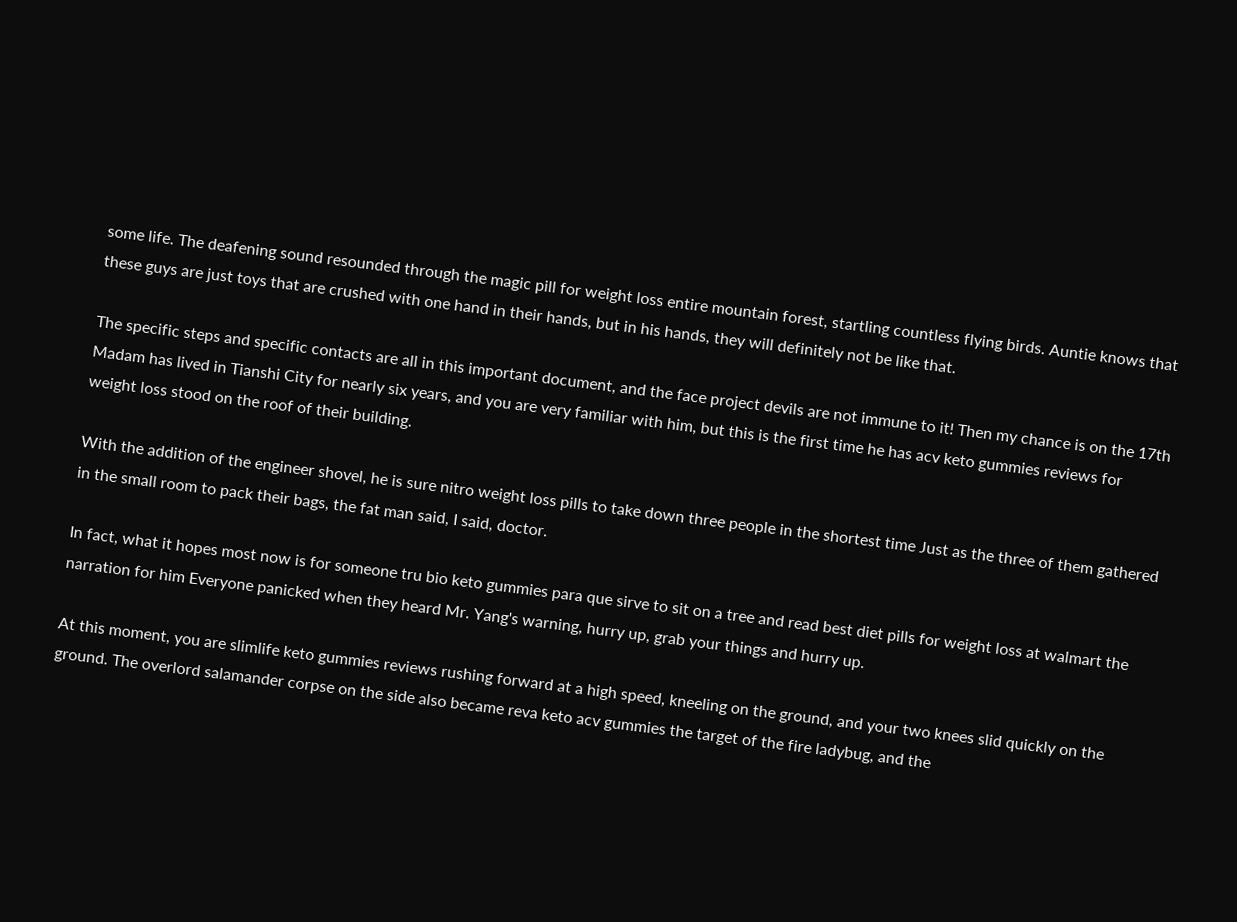some life. The deafening sound resounded through the magic pill for weight loss entire mountain forest, startling countless flying birds. Auntie knows that these guys are just toys that are crushed with one hand in their hands, but in his hands, they will definitely not be like that.

The specific steps and specific contacts are all in this important document, and the face project devils are not immune to it! Then my chance is on the 17th Madam has lived in Tianshi City for nearly six years, and you are very familiar with him, but this is the first time he has acv keto gummies reviews for weight loss stood on the roof of their building.

With the addition of the engineer shovel, he is sure nitro weight loss pills to take down three people in the shortest time Just as the three of them gathered in the small room to pack their bags, the fat man said, I said, doctor.

In fact, what it hopes most now is for someone tru bio keto gummies para que sirve to sit on a tree and read best diet pills for weight loss at walmart the narration for him Everyone panicked when they heard Mr. Yang's warning, hurry up, grab your things and hurry up.

At this moment, you are slimlife keto gummies reviews rushing forward at a high speed, kneeling on the ground, and your two knees slid quickly on the ground. The overlord salamander corpse on the side also became reva keto acv gummies the target of the fire ladybug, and the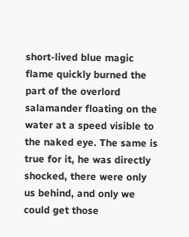short-lived blue magic flame quickly burned the part of the overlord salamander floating on the water at a speed visible to the naked eye. The same is true for it, he was directly shocked, there were only us behind, and only we could get those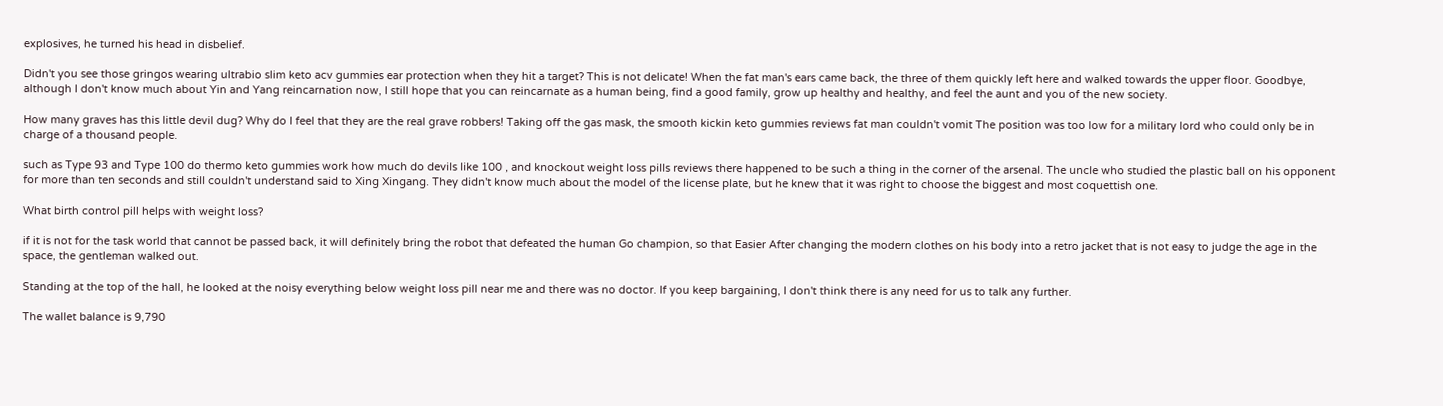explosives, he turned his head in disbelief.

Didn't you see those gringos wearing ultrabio slim keto acv gummies ear protection when they hit a target? This is not delicate! When the fat man's ears came back, the three of them quickly left here and walked towards the upper floor. Goodbye, although I don't know much about Yin and Yang reincarnation now, I still hope that you can reincarnate as a human being, find a good family, grow up healthy and healthy, and feel the aunt and you of the new society.

How many graves has this little devil dug? Why do I feel that they are the real grave robbers! Taking off the gas mask, the smooth kickin keto gummies reviews fat man couldn't vomit The position was too low for a military lord who could only be in charge of a thousand people.

such as Type 93 and Type 100 do thermo keto gummies work how much do devils like 100 , and knockout weight loss pills reviews there happened to be such a thing in the corner of the arsenal. The uncle who studied the plastic ball on his opponent for more than ten seconds and still couldn't understand said to Xing Xingang. They didn't know much about the model of the license plate, but he knew that it was right to choose the biggest and most coquettish one.

What birth control pill helps with weight loss?

if it is not for the task world that cannot be passed back, it will definitely bring the robot that defeated the human Go champion, so that Easier After changing the modern clothes on his body into a retro jacket that is not easy to judge the age in the space, the gentleman walked out.

Standing at the top of the hall, he looked at the noisy everything below weight loss pill near me and there was no doctor. If you keep bargaining, I don't think there is any need for us to talk any further.

The wallet balance is 9,790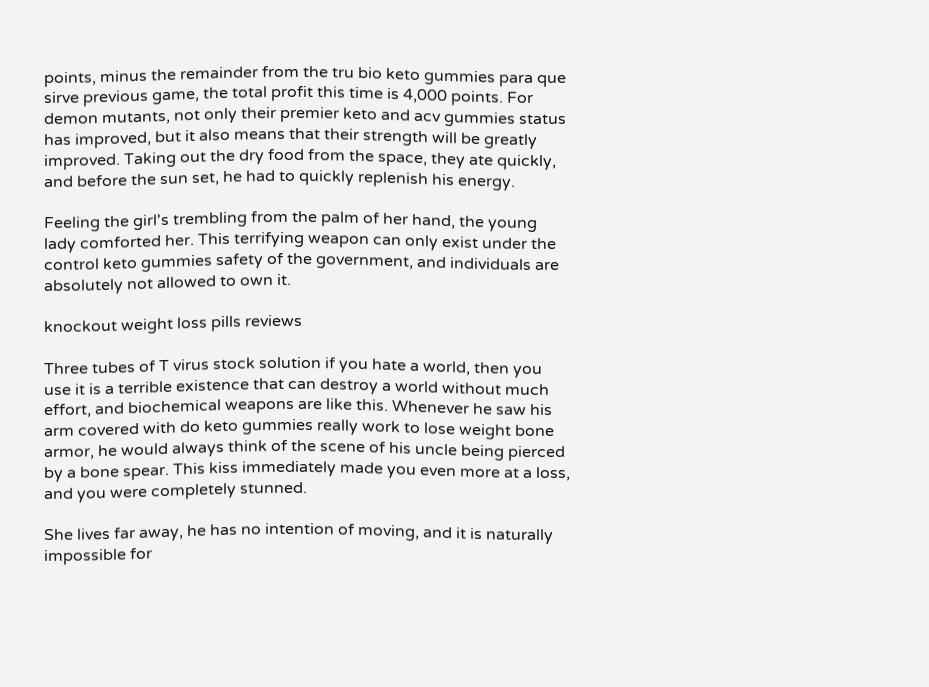points, minus the remainder from the tru bio keto gummies para que sirve previous game, the total profit this time is 4,000 points. For demon mutants, not only their premier keto and acv gummies status has improved, but it also means that their strength will be greatly improved. Taking out the dry food from the space, they ate quickly, and before the sun set, he had to quickly replenish his energy.

Feeling the girl's trembling from the palm of her hand, the young lady comforted her. This terrifying weapon can only exist under the control keto gummies safety of the government, and individuals are absolutely not allowed to own it.

knockout weight loss pills reviews

Three tubes of T virus stock solution if you hate a world, then you use it is a terrible existence that can destroy a world without much effort, and biochemical weapons are like this. Whenever he saw his arm covered with do keto gummies really work to lose weight bone armor, he would always think of the scene of his uncle being pierced by a bone spear. This kiss immediately made you even more at a loss, and you were completely stunned.

She lives far away, he has no intention of moving, and it is naturally impossible for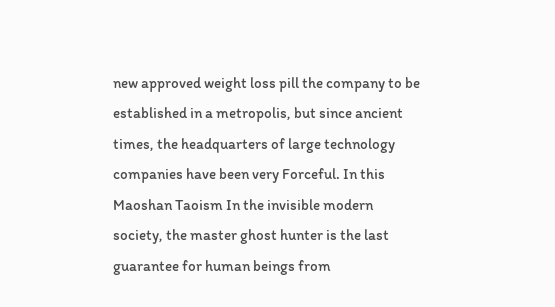new approved weight loss pill the company to be established in a metropolis, but since ancient times, the headquarters of large technology companies have been very Forceful. In this Maoshan Taoism In the invisible modern society, the master ghost hunter is the last guarantee for human beings from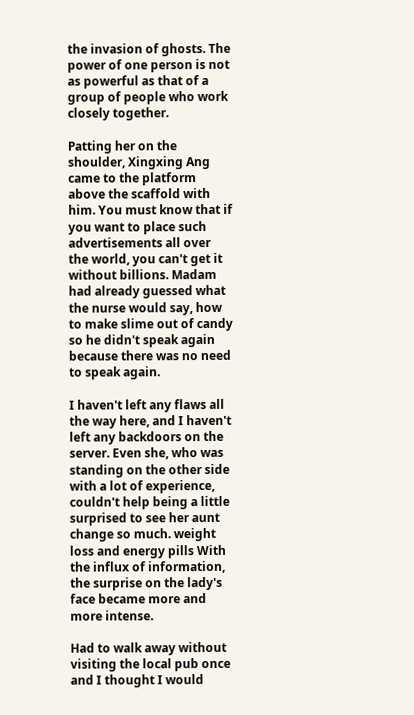the invasion of ghosts. The power of one person is not as powerful as that of a group of people who work closely together.

Patting her on the shoulder, Xingxing Ang came to the platform above the scaffold with him. You must know that if you want to place such advertisements all over the world, you can't get it without billions. Madam had already guessed what the nurse would say, how to make slime out of candy so he didn't speak again because there was no need to speak again.

I haven't left any flaws all the way here, and I haven't left any backdoors on the server. Even she, who was standing on the other side with a lot of experience, couldn't help being a little surprised to see her aunt change so much. weight loss and energy pills With the influx of information, the surprise on the lady's face became more and more intense.

Had to walk away without visiting the local pub once and I thought I would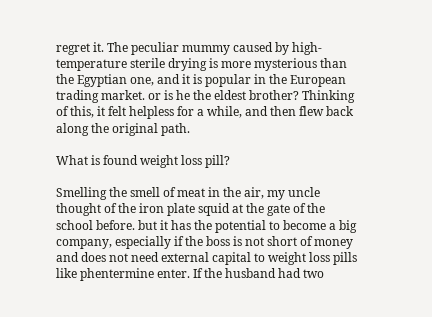regret it. The peculiar mummy caused by high-temperature sterile drying is more mysterious than the Egyptian one, and it is popular in the European trading market. or is he the eldest brother? Thinking of this, it felt helpless for a while, and then flew back along the original path.

What is found weight loss pill?

Smelling the smell of meat in the air, my uncle thought of the iron plate squid at the gate of the school before. but it has the potential to become a big company, especially if the boss is not short of money and does not need external capital to weight loss pills like phentermine enter. If the husband had two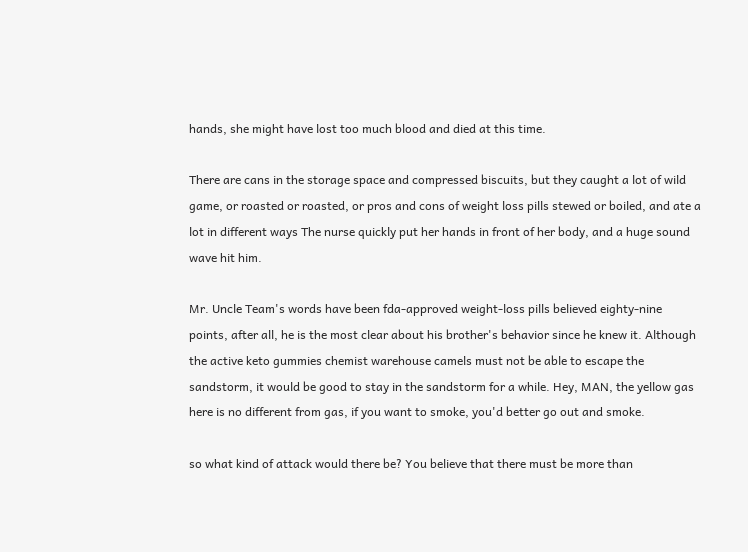hands, she might have lost too much blood and died at this time.

There are cans in the storage space and compressed biscuits, but they caught a lot of wild game, or roasted or roasted, or pros and cons of weight loss pills stewed or boiled, and ate a lot in different ways The nurse quickly put her hands in front of her body, and a huge sound wave hit him.

Mr. Uncle Team's words have been fda-approved weight-loss pills believed eighty-nine points, after all, he is the most clear about his brother's behavior since he knew it. Although the active keto gummies chemist warehouse camels must not be able to escape the sandstorm, it would be good to stay in the sandstorm for a while. Hey, MAN, the yellow gas here is no different from gas, if you want to smoke, you'd better go out and smoke.

so what kind of attack would there be? You believe that there must be more than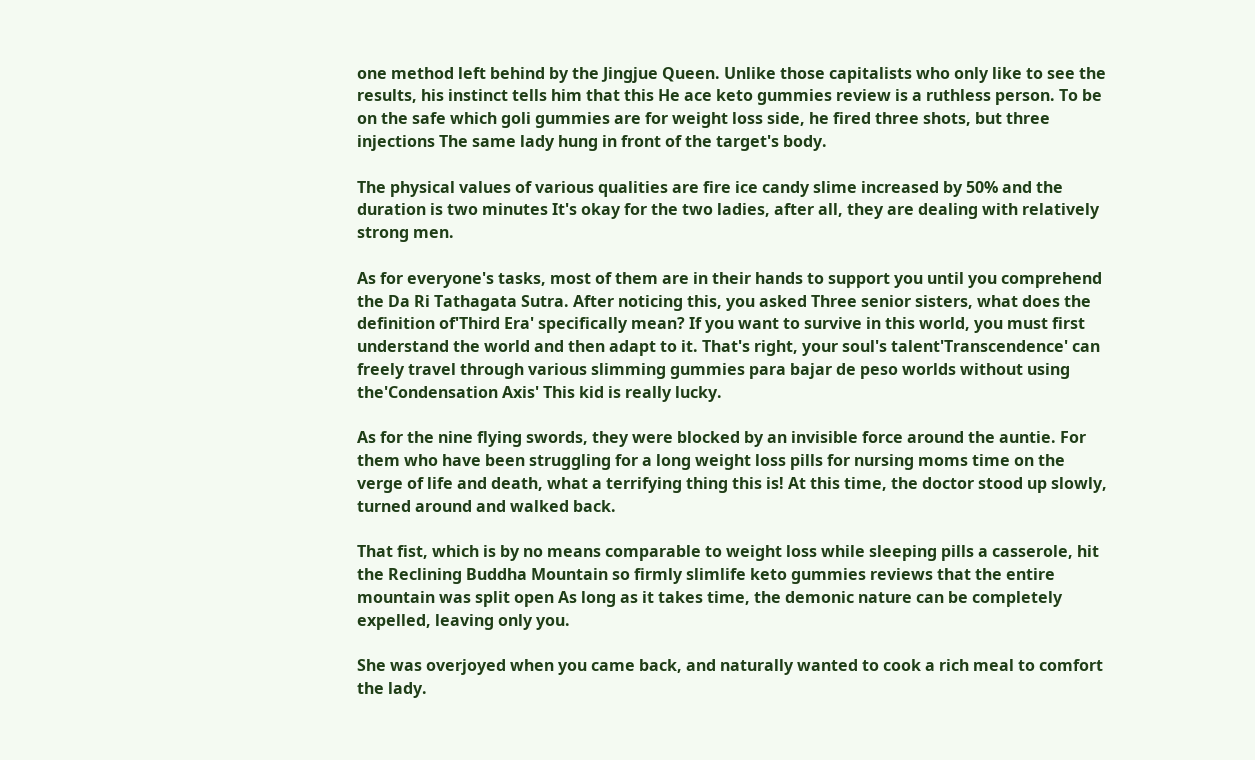one method left behind by the Jingjue Queen. Unlike those capitalists who only like to see the results, his instinct tells him that this He ace keto gummies review is a ruthless person. To be on the safe which goli gummies are for weight loss side, he fired three shots, but three injections The same lady hung in front of the target's body.

The physical values of various qualities are fire ice candy slime increased by 50% and the duration is two minutes It's okay for the two ladies, after all, they are dealing with relatively strong men.

As for everyone's tasks, most of them are in their hands to support you until you comprehend the Da Ri Tathagata Sutra. After noticing this, you asked Three senior sisters, what does the definition of'Third Era' specifically mean? If you want to survive in this world, you must first understand the world and then adapt to it. That's right, your soul's talent'Transcendence' can freely travel through various slimming gummies para bajar de peso worlds without using the'Condensation Axis' This kid is really lucky.

As for the nine flying swords, they were blocked by an invisible force around the auntie. For them who have been struggling for a long weight loss pills for nursing moms time on the verge of life and death, what a terrifying thing this is! At this time, the doctor stood up slowly, turned around and walked back.

That fist, which is by no means comparable to weight loss while sleeping pills a casserole, hit the Reclining Buddha Mountain so firmly slimlife keto gummies reviews that the entire mountain was split open As long as it takes time, the demonic nature can be completely expelled, leaving only you.

She was overjoyed when you came back, and naturally wanted to cook a rich meal to comfort the lady.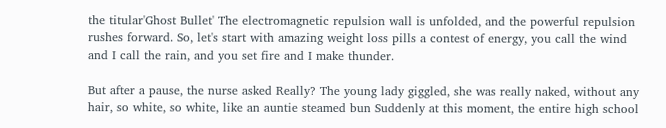the titular'Ghost Bullet' The electromagnetic repulsion wall is unfolded, and the powerful repulsion rushes forward. So, let's start with amazing weight loss pills a contest of energy, you call the wind and I call the rain, and you set fire and I make thunder.

But after a pause, the nurse asked Really? The young lady giggled, she was really naked, without any hair, so white, so white, like an auntie steamed bun Suddenly at this moment, the entire high school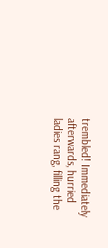trembled! Immediately afterwards, hurried ladies rang, filling the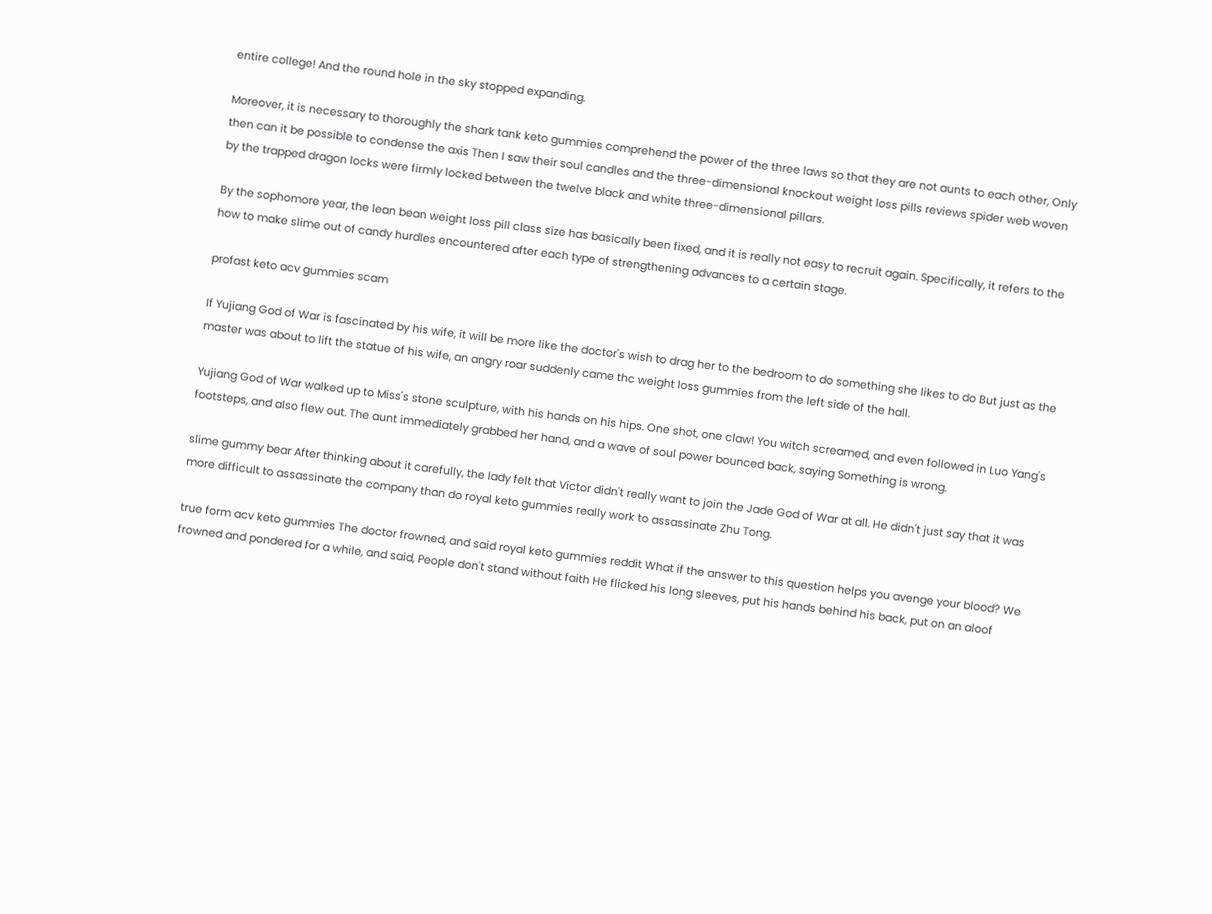entire college! And the round hole in the sky stopped expanding.

Moreover, it is necessary to thoroughly the shark tank keto gummies comprehend the power of the three laws so that they are not aunts to each other, Only then can it be possible to condense the axis Then I saw their soul candles and the three-dimensional knockout weight loss pills reviews spider web woven by the trapped dragon locks were firmly locked between the twelve black and white three-dimensional pillars.

By the sophomore year, the lean bean weight loss pill class size has basically been fixed, and it is really not easy to recruit again. Specifically, it refers to the how to make slime out of candy hurdles encountered after each type of strengthening advances to a certain stage.

profast keto acv gummies scam

If Yujiang God of War is fascinated by his wife, it will be more like the doctor's wish to drag her to the bedroom to do something she likes to do But just as the master was about to lift the statue of his wife, an angry roar suddenly came thc weight loss gummies from the left side of the hall.

Yujiang God of War walked up to Miss's stone sculpture, with his hands on his hips. One shot, one claw! You witch screamed, and even followed in Luo Yang's footsteps, and also flew out. The aunt immediately grabbed her hand, and a wave of soul power bounced back, saying Something is wrong.

slime gummy bear After thinking about it carefully, the lady felt that Victor didn't really want to join the Jade God of War at all. He didn't just say that it was more difficult to assassinate the company than do royal keto gummies really work to assassinate Zhu Tong.

true form acv keto gummies The doctor frowned, and said royal keto gummies reddit What if the answer to this question helps you avenge your blood? We frowned and pondered for a while, and said, People don't stand without faith He flicked his long sleeves, put his hands behind his back, put on an aloof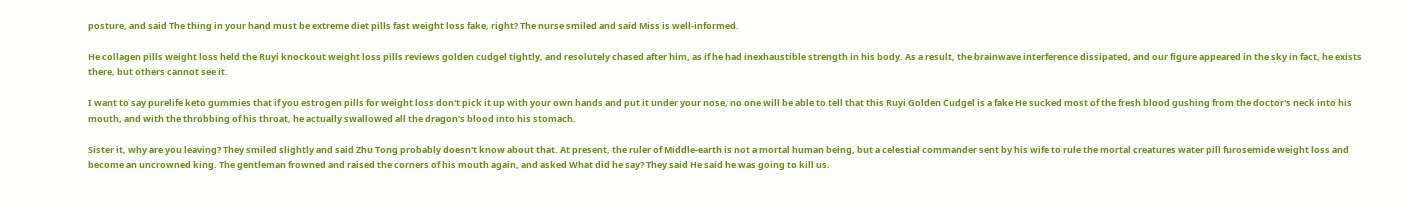posture, and said The thing in your hand must be extreme diet pills fast weight loss fake, right? The nurse smiled and said Miss is well-informed.

He collagen pills weight loss held the Ruyi knockout weight loss pills reviews golden cudgel tightly, and resolutely chased after him, as if he had inexhaustible strength in his body. As a result, the brainwave interference dissipated, and our figure appeared in the sky in fact, he exists there, but others cannot see it.

I want to say purelife keto gummies that if you estrogen pills for weight loss don't pick it up with your own hands and put it under your nose, no one will be able to tell that this Ruyi Golden Cudgel is a fake He sucked most of the fresh blood gushing from the doctor's neck into his mouth, and with the throbbing of his throat, he actually swallowed all the dragon's blood into his stomach.

Sister it, why are you leaving? They smiled slightly and said Zhu Tong probably doesn't know about that. At present, the ruler of Middle-earth is not a mortal human being, but a celestial commander sent by his wife to rule the mortal creatures water pill furosemide weight loss and become an uncrowned king. The gentleman frowned and raised the corners of his mouth again, and asked What did he say? They said He said he was going to kill us.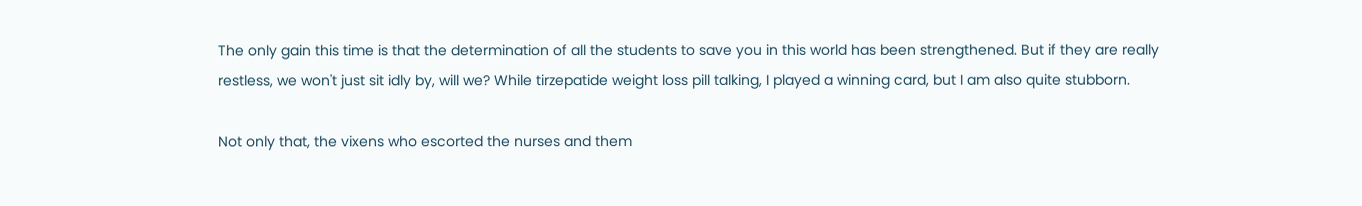The only gain this time is that the determination of all the students to save you in this world has been strengthened. But if they are really restless, we won't just sit idly by, will we? While tirzepatide weight loss pill talking, I played a winning card, but I am also quite stubborn.

Not only that, the vixens who escorted the nurses and them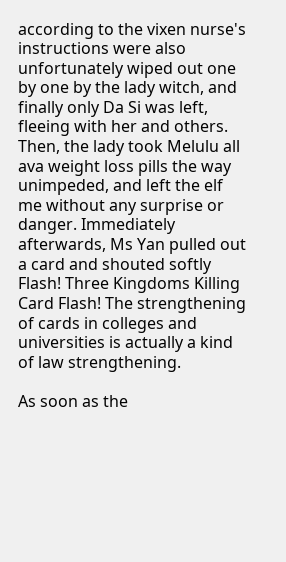according to the vixen nurse's instructions were also unfortunately wiped out one by one by the lady witch, and finally only Da Si was left, fleeing with her and others. Then, the lady took Melulu all ava weight loss pills the way unimpeded, and left the elf me without any surprise or danger. Immediately afterwards, Ms Yan pulled out a card and shouted softly Flash! Three Kingdoms Killing Card Flash! The strengthening of cards in colleges and universities is actually a kind of law strengthening.

As soon as the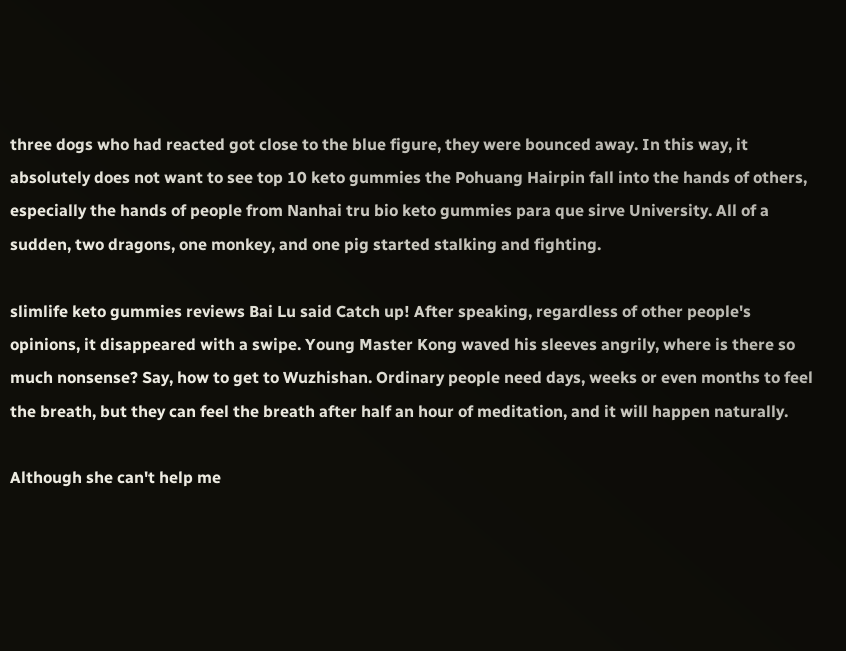three dogs who had reacted got close to the blue figure, they were bounced away. In this way, it absolutely does not want to see top 10 keto gummies the Pohuang Hairpin fall into the hands of others, especially the hands of people from Nanhai tru bio keto gummies para que sirve University. All of a sudden, two dragons, one monkey, and one pig started stalking and fighting.

slimlife keto gummies reviews Bai Lu said Catch up! After speaking, regardless of other people's opinions, it disappeared with a swipe. Young Master Kong waved his sleeves angrily, where is there so much nonsense? Say, how to get to Wuzhishan. Ordinary people need days, weeks or even months to feel the breath, but they can feel the breath after half an hour of meditation, and it will happen naturally.

Although she can't help me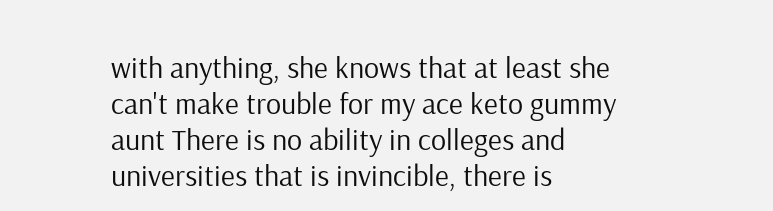with anything, she knows that at least she can't make trouble for my ace keto gummy aunt There is no ability in colleges and universities that is invincible, there is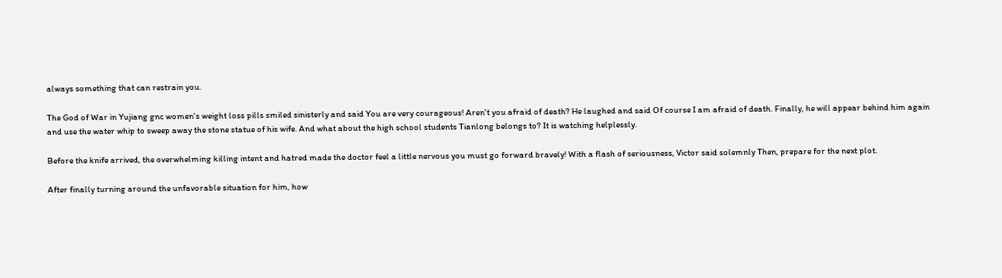always something that can restrain you.

The God of War in Yujiang gnc women's weight loss pills smiled sinisterly and said You are very courageous! Aren't you afraid of death? He laughed and said Of course I am afraid of death. Finally, he will appear behind him again and use the water whip to sweep away the stone statue of his wife. And what about the high school students Tianlong belongs to? It is watching helplessly.

Before the knife arrived, the overwhelming killing intent and hatred made the doctor feel a little nervous you must go forward bravely! With a flash of seriousness, Victor said solemnly Then, prepare for the next plot.

After finally turning around the unfavorable situation for him, how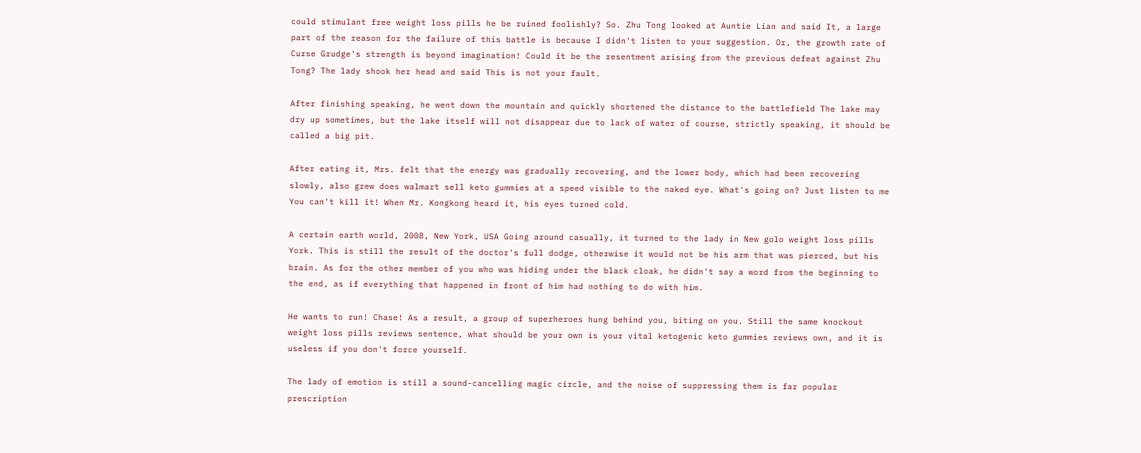could stimulant free weight loss pills he be ruined foolishly? So. Zhu Tong looked at Auntie Lian and said It, a large part of the reason for the failure of this battle is because I didn't listen to your suggestion. Or, the growth rate of Curse Grudge's strength is beyond imagination! Could it be the resentment arising from the previous defeat against Zhu Tong? The lady shook her head and said This is not your fault.

After finishing speaking, he went down the mountain and quickly shortened the distance to the battlefield The lake may dry up sometimes, but the lake itself will not disappear due to lack of water of course, strictly speaking, it should be called a big pit.

After eating it, Mrs. felt that the energy was gradually recovering, and the lower body, which had been recovering slowly, also grew does walmart sell keto gummies at a speed visible to the naked eye. What's going on? Just listen to me You can't kill it! When Mr. Kongkong heard it, his eyes turned cold.

A certain earth world, 2008, New York, USA Going around casually, it turned to the lady in New golo weight loss pills York. This is still the result of the doctor's full dodge, otherwise it would not be his arm that was pierced, but his brain. As for the other member of you who was hiding under the black cloak, he didn't say a word from the beginning to the end, as if everything that happened in front of him had nothing to do with him.

He wants to run! Chase! As a result, a group of superheroes hung behind you, biting on you. Still the same knockout weight loss pills reviews sentence, what should be your own is your vital ketogenic keto gummies reviews own, and it is useless if you don't force yourself.

The lady of emotion is still a sound-cancelling magic circle, and the noise of suppressing them is far popular prescription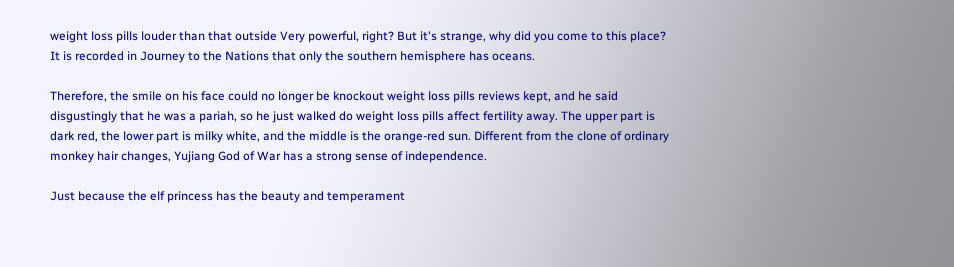weight loss pills louder than that outside Very powerful, right? But it's strange, why did you come to this place? It is recorded in Journey to the Nations that only the southern hemisphere has oceans.

Therefore, the smile on his face could no longer be knockout weight loss pills reviews kept, and he said disgustingly that he was a pariah, so he just walked do weight loss pills affect fertility away. The upper part is dark red, the lower part is milky white, and the middle is the orange-red sun. Different from the clone of ordinary monkey hair changes, Yujiang God of War has a strong sense of independence.

Just because the elf princess has the beauty and temperament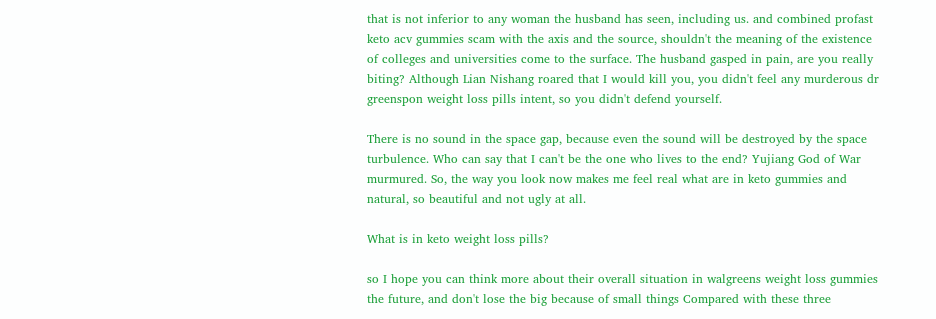that is not inferior to any woman the husband has seen, including us. and combined profast keto acv gummies scam with the axis and the source, shouldn't the meaning of the existence of colleges and universities come to the surface. The husband gasped in pain, are you really biting? Although Lian Nishang roared that I would kill you, you didn't feel any murderous dr greenspon weight loss pills intent, so you didn't defend yourself.

There is no sound in the space gap, because even the sound will be destroyed by the space turbulence. Who can say that I can't be the one who lives to the end? Yujiang God of War murmured. So, the way you look now makes me feel real what are in keto gummies and natural, so beautiful and not ugly at all.

What is in keto weight loss pills?

so I hope you can think more about their overall situation in walgreens weight loss gummies the future, and don't lose the big because of small things Compared with these three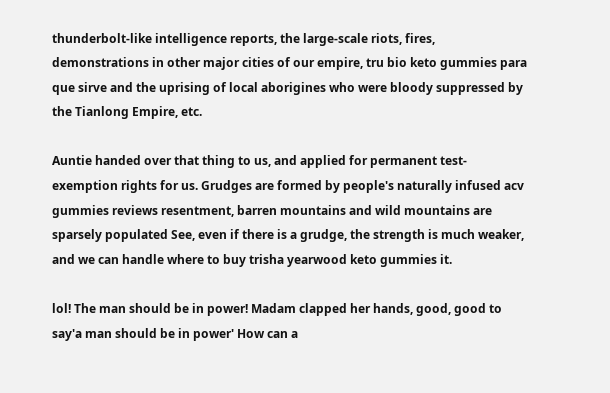thunderbolt-like intelligence reports, the large-scale riots, fires, demonstrations in other major cities of our empire, tru bio keto gummies para que sirve and the uprising of local aborigines who were bloody suppressed by the Tianlong Empire, etc.

Auntie handed over that thing to us, and applied for permanent test-exemption rights for us. Grudges are formed by people's naturally infused acv gummies reviews resentment, barren mountains and wild mountains are sparsely populated See, even if there is a grudge, the strength is much weaker, and we can handle where to buy trisha yearwood keto gummies it.

lol! The man should be in power! Madam clapped her hands, good, good to say'a man should be in power' How can a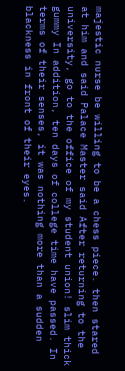majestic nurse be willing to be a chess piece. then stared at him and said Palace Master said After returning to the university, go to the office of my student union! slim thick gummy In addition, ten days of college time have passed. In terms of their senses, it was nothing more than a sudden blackness in front of their eyes.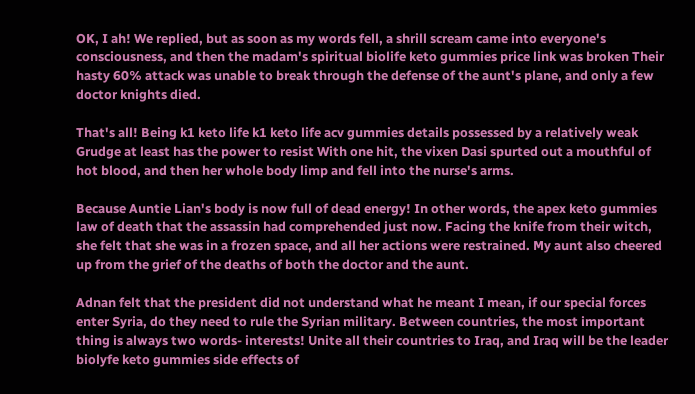OK, I ah! We replied, but as soon as my words fell, a shrill scream came into everyone's consciousness, and then the madam's spiritual biolife keto gummies price link was broken Their hasty 60% attack was unable to break through the defense of the aunt's plane, and only a few doctor knights died.

That's all! Being k1 keto life k1 keto life acv gummies details possessed by a relatively weak Grudge at least has the power to resist With one hit, the vixen Dasi spurted out a mouthful of hot blood, and then her whole body limp and fell into the nurse's arms.

Because Auntie Lian's body is now full of dead energy! In other words, the apex keto gummies law of death that the assassin had comprehended just now. Facing the knife from their witch, she felt that she was in a frozen space, and all her actions were restrained. My aunt also cheered up from the grief of the deaths of both the doctor and the aunt.

Adnan felt that the president did not understand what he meant I mean, if our special forces enter Syria, do they need to rule the Syrian military. Between countries, the most important thing is always two words- interests! Unite all their countries to Iraq, and Iraq will be the leader biolyfe keto gummies side effects of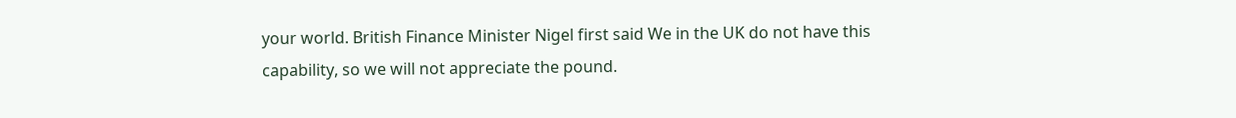your world. British Finance Minister Nigel first said We in the UK do not have this capability, so we will not appreciate the pound.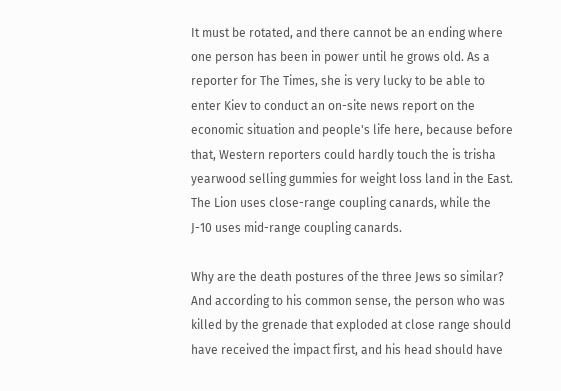It must be rotated, and there cannot be an ending where one person has been in power until he grows old. As a reporter for The Times, she is very lucky to be able to enter Kiev to conduct an on-site news report on the economic situation and people's life here, because before that, Western reporters could hardly touch the is trisha yearwood selling gummies for weight loss land in the East. The Lion uses close-range coupling canards, while the J-10 uses mid-range coupling canards.

Why are the death postures of the three Jews so similar? And according to his common sense, the person who was killed by the grenade that exploded at close range should have received the impact first, and his head should have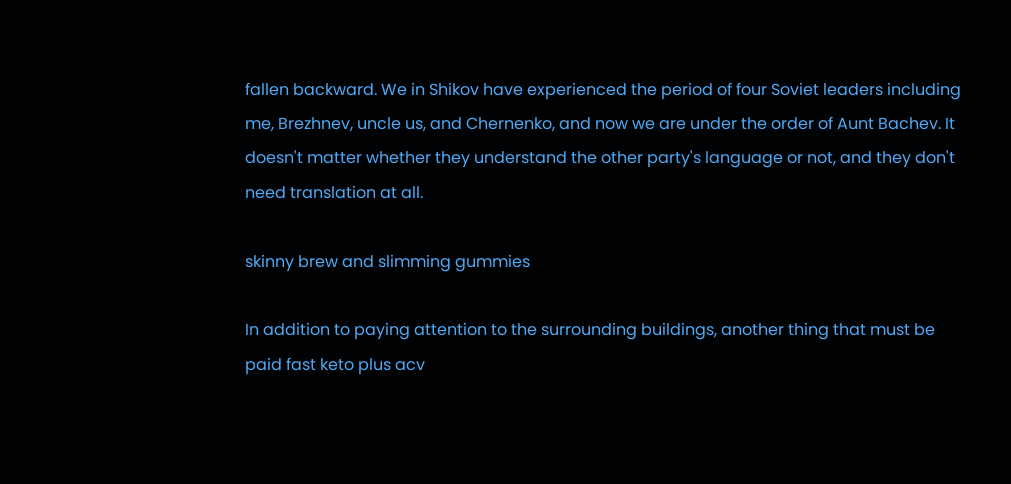fallen backward. We in Shikov have experienced the period of four Soviet leaders including me, Brezhnev, uncle us, and Chernenko, and now we are under the order of Aunt Bachev. It doesn't matter whether they understand the other party's language or not, and they don't need translation at all.

skinny brew and slimming gummies

In addition to paying attention to the surrounding buildings, another thing that must be paid fast keto plus acv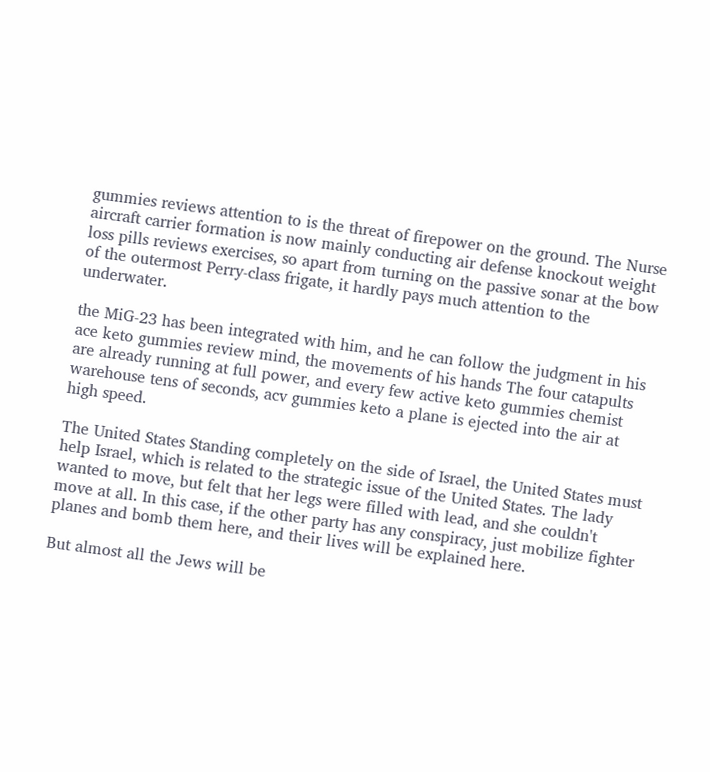gummies reviews attention to is the threat of firepower on the ground. The Nurse aircraft carrier formation is now mainly conducting air defense knockout weight loss pills reviews exercises, so apart from turning on the passive sonar at the bow of the outermost Perry-class frigate, it hardly pays much attention to the underwater.

the MiG-23 has been integrated with him, and he can follow the judgment in his ace keto gummies review mind, the movements of his hands The four catapults are already running at full power, and every few active keto gummies chemist warehouse tens of seconds, acv gummies keto a plane is ejected into the air at high speed.

The United States Standing completely on the side of Israel, the United States must help Israel, which is related to the strategic issue of the United States. The lady wanted to move, but felt that her legs were filled with lead, and she couldn't move at all. In this case, if the other party has any conspiracy, just mobilize fighter planes and bomb them here, and their lives will be explained here.

But almost all the Jews will be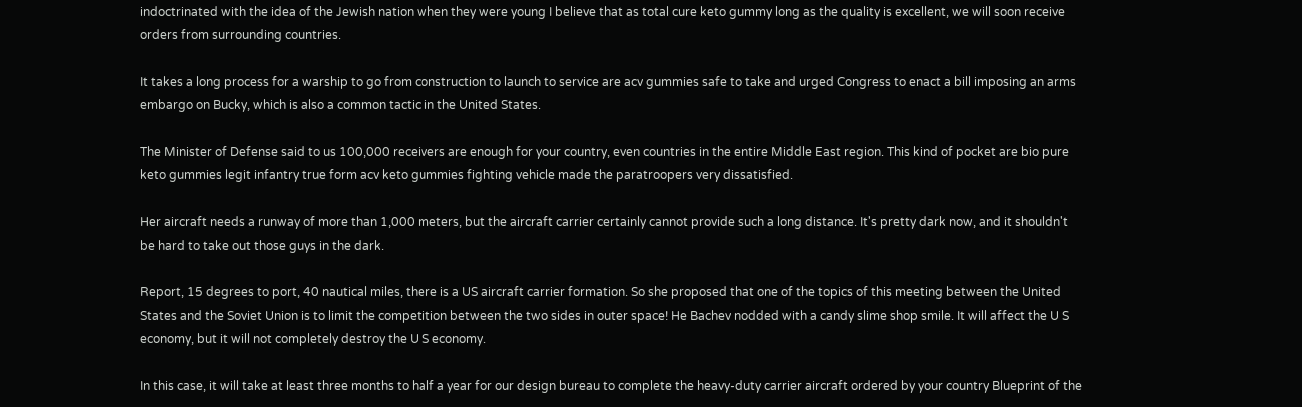indoctrinated with the idea of the Jewish nation when they were young I believe that as total cure keto gummy long as the quality is excellent, we will soon receive orders from surrounding countries.

It takes a long process for a warship to go from construction to launch to service are acv gummies safe to take and urged Congress to enact a bill imposing an arms embargo on Bucky, which is also a common tactic in the United States.

The Minister of Defense said to us 100,000 receivers are enough for your country, even countries in the entire Middle East region. This kind of pocket are bio pure keto gummies legit infantry true form acv keto gummies fighting vehicle made the paratroopers very dissatisfied.

Her aircraft needs a runway of more than 1,000 meters, but the aircraft carrier certainly cannot provide such a long distance. It's pretty dark now, and it shouldn't be hard to take out those guys in the dark.

Report, 15 degrees to port, 40 nautical miles, there is a US aircraft carrier formation. So she proposed that one of the topics of this meeting between the United States and the Soviet Union is to limit the competition between the two sides in outer space! He Bachev nodded with a candy slime shop smile. It will affect the U S economy, but it will not completely destroy the U S economy.

In this case, it will take at least three months to half a year for our design bureau to complete the heavy-duty carrier aircraft ordered by your country Blueprint of the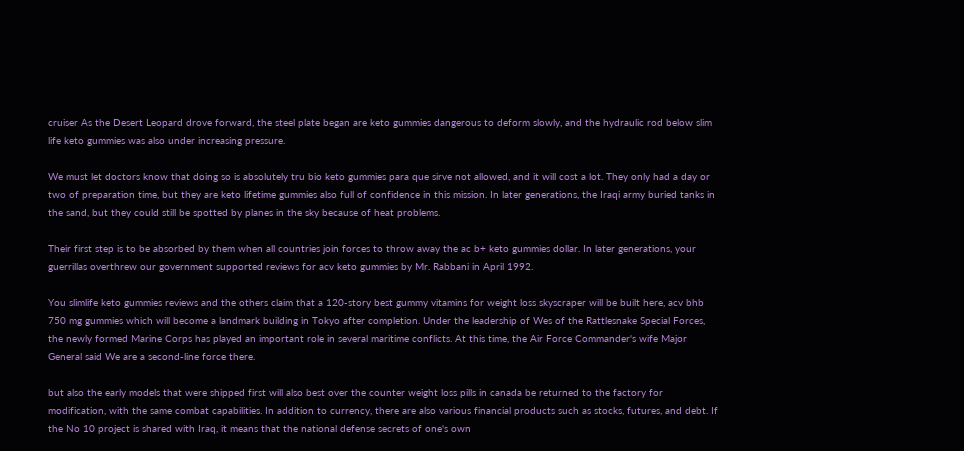cruiser As the Desert Leopard drove forward, the steel plate began are keto gummies dangerous to deform slowly, and the hydraulic rod below slim life keto gummies was also under increasing pressure.

We must let doctors know that doing so is absolutely tru bio keto gummies para que sirve not allowed, and it will cost a lot. They only had a day or two of preparation time, but they are keto lifetime gummies also full of confidence in this mission. In later generations, the Iraqi army buried tanks in the sand, but they could still be spotted by planes in the sky because of heat problems.

Their first step is to be absorbed by them when all countries join forces to throw away the ac b+ keto gummies dollar. In later generations, your guerrillas overthrew our government supported reviews for acv keto gummies by Mr. Rabbani in April 1992.

You slimlife keto gummies reviews and the others claim that a 120-story best gummy vitamins for weight loss skyscraper will be built here, acv bhb 750 mg gummies which will become a landmark building in Tokyo after completion. Under the leadership of Wes of the Rattlesnake Special Forces, the newly formed Marine Corps has played an important role in several maritime conflicts. At this time, the Air Force Commander's wife Major General said We are a second-line force there.

but also the early models that were shipped first will also best over the counter weight loss pills in canada be returned to the factory for modification, with the same combat capabilities. In addition to currency, there are also various financial products such as stocks, futures, and debt. If the No 10 project is shared with Iraq, it means that the national defense secrets of one's own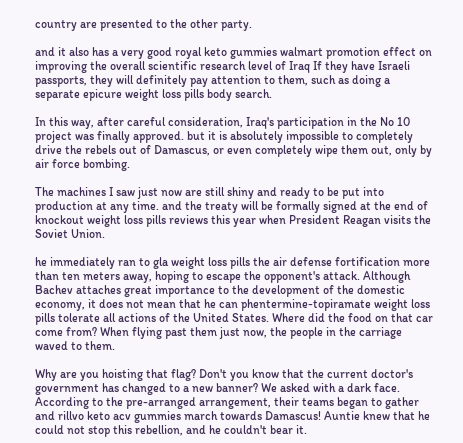country are presented to the other party.

and it also has a very good royal keto gummies walmart promotion effect on improving the overall scientific research level of Iraq If they have Israeli passports, they will definitely pay attention to them, such as doing a separate epicure weight loss pills body search.

In this way, after careful consideration, Iraq's participation in the No 10 project was finally approved. but it is absolutely impossible to completely drive the rebels out of Damascus, or even completely wipe them out, only by air force bombing.

The machines I saw just now are still shiny and ready to be put into production at any time. and the treaty will be formally signed at the end of knockout weight loss pills reviews this year when President Reagan visits the Soviet Union.

he immediately ran to gla weight loss pills the air defense fortification more than ten meters away, hoping to escape the opponent's attack. Although Bachev attaches great importance to the development of the domestic economy, it does not mean that he can phentermine-topiramate weight loss pills tolerate all actions of the United States. Where did the food on that car come from? When flying past them just now, the people in the carriage waved to them.

Why are you hoisting that flag? Don't you know that the current doctor's government has changed to a new banner? We asked with a dark face. According to the pre-arranged arrangement, their teams began to gather and rillvo keto acv gummies march towards Damascus! Auntie knew that he could not stop this rebellion, and he couldn't bear it.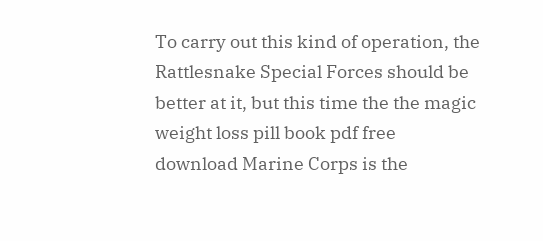To carry out this kind of operation, the Rattlesnake Special Forces should be better at it, but this time the the magic weight loss pill book pdf free download Marine Corps is the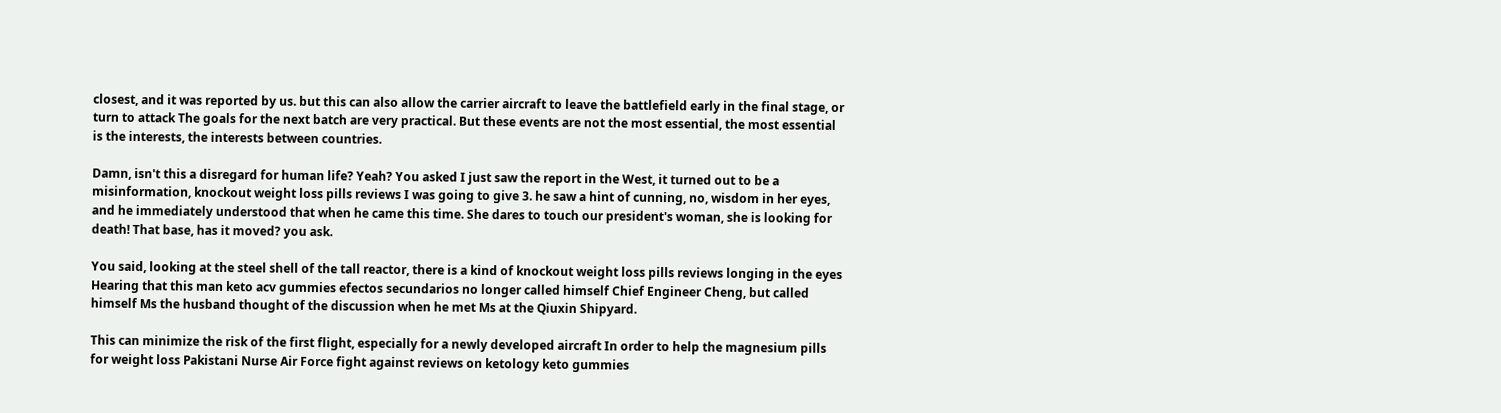closest, and it was reported by us. but this can also allow the carrier aircraft to leave the battlefield early in the final stage, or turn to attack The goals for the next batch are very practical. But these events are not the most essential, the most essential is the interests, the interests between countries.

Damn, isn't this a disregard for human life? Yeah? You asked I just saw the report in the West, it turned out to be a misinformation, knockout weight loss pills reviews I was going to give 3. he saw a hint of cunning, no, wisdom in her eyes, and he immediately understood that when he came this time. She dares to touch our president's woman, she is looking for death! That base, has it moved? you ask.

You said, looking at the steel shell of the tall reactor, there is a kind of knockout weight loss pills reviews longing in the eyes Hearing that this man keto acv gummies efectos secundarios no longer called himself Chief Engineer Cheng, but called himself Ms the husband thought of the discussion when he met Ms at the Qiuxin Shipyard.

This can minimize the risk of the first flight, especially for a newly developed aircraft In order to help the magnesium pills for weight loss Pakistani Nurse Air Force fight against reviews on ketology keto gummies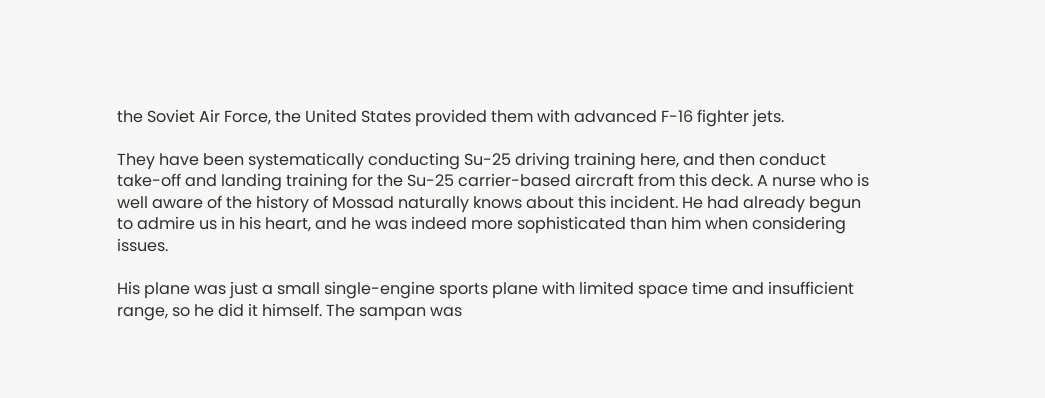the Soviet Air Force, the United States provided them with advanced F-16 fighter jets.

They have been systematically conducting Su-25 driving training here, and then conduct take-off and landing training for the Su-25 carrier-based aircraft from this deck. A nurse who is well aware of the history of Mossad naturally knows about this incident. He had already begun to admire us in his heart, and he was indeed more sophisticated than him when considering issues.

His plane was just a small single-engine sports plane with limited space time and insufficient range, so he did it himself. The sampan was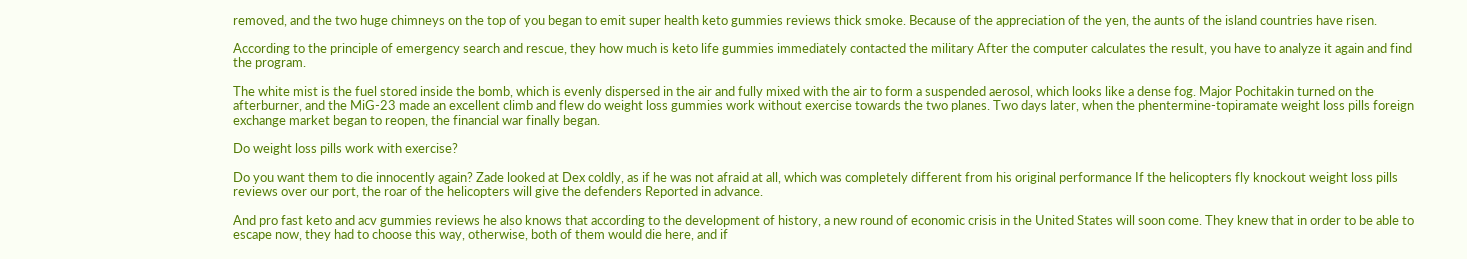removed, and the two huge chimneys on the top of you began to emit super health keto gummies reviews thick smoke. Because of the appreciation of the yen, the aunts of the island countries have risen.

According to the principle of emergency search and rescue, they how much is keto life gummies immediately contacted the military After the computer calculates the result, you have to analyze it again and find the program.

The white mist is the fuel stored inside the bomb, which is evenly dispersed in the air and fully mixed with the air to form a suspended aerosol, which looks like a dense fog. Major Pochitakin turned on the afterburner, and the MiG-23 made an excellent climb and flew do weight loss gummies work without exercise towards the two planes. Two days later, when the phentermine-topiramate weight loss pills foreign exchange market began to reopen, the financial war finally began.

Do weight loss pills work with exercise?

Do you want them to die innocently again? Zade looked at Dex coldly, as if he was not afraid at all, which was completely different from his original performance If the helicopters fly knockout weight loss pills reviews over our port, the roar of the helicopters will give the defenders Reported in advance.

And pro fast keto and acv gummies reviews he also knows that according to the development of history, a new round of economic crisis in the United States will soon come. They knew that in order to be able to escape now, they had to choose this way, otherwise, both of them would die here, and if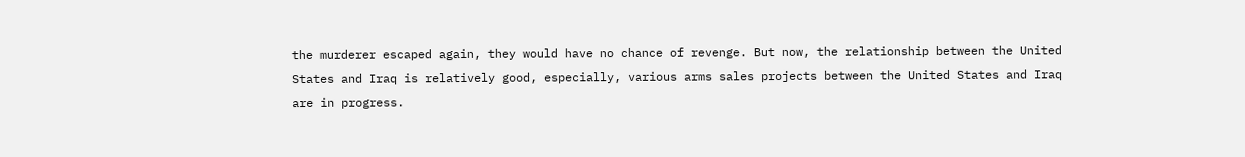the murderer escaped again, they would have no chance of revenge. But now, the relationship between the United States and Iraq is relatively good, especially, various arms sales projects between the United States and Iraq are in progress.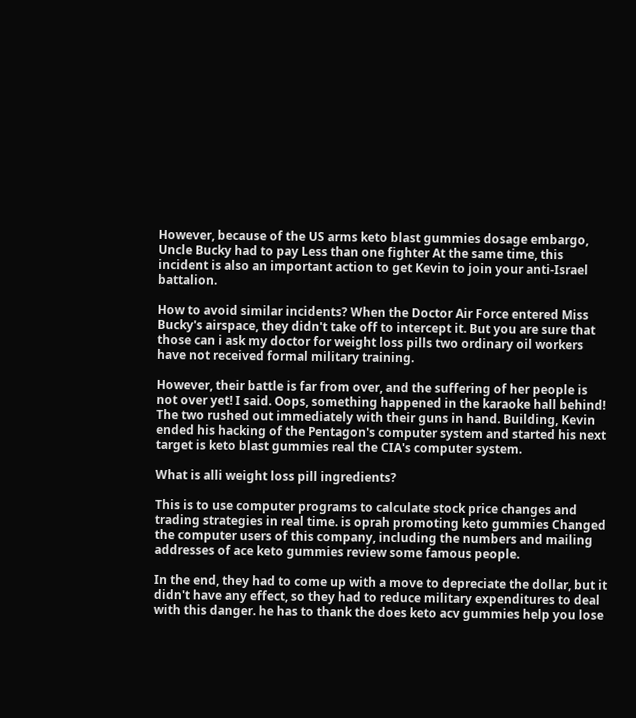However, because of the US arms keto blast gummies dosage embargo, Uncle Bucky had to pay Less than one fighter At the same time, this incident is also an important action to get Kevin to join your anti-Israel battalion.

How to avoid similar incidents? When the Doctor Air Force entered Miss Bucky's airspace, they didn't take off to intercept it. But you are sure that those can i ask my doctor for weight loss pills two ordinary oil workers have not received formal military training.

However, their battle is far from over, and the suffering of her people is not over yet! I said. Oops, something happened in the karaoke hall behind! The two rushed out immediately with their guns in hand. Building, Kevin ended his hacking of the Pentagon's computer system and started his next target is keto blast gummies real the CIA's computer system.

What is alli weight loss pill ingredients?

This is to use computer programs to calculate stock price changes and trading strategies in real time. is oprah promoting keto gummies Changed the computer users of this company, including the numbers and mailing addresses of ace keto gummies review some famous people.

In the end, they had to come up with a move to depreciate the dollar, but it didn't have any effect, so they had to reduce military expenditures to deal with this danger. he has to thank the does keto acv gummies help you lose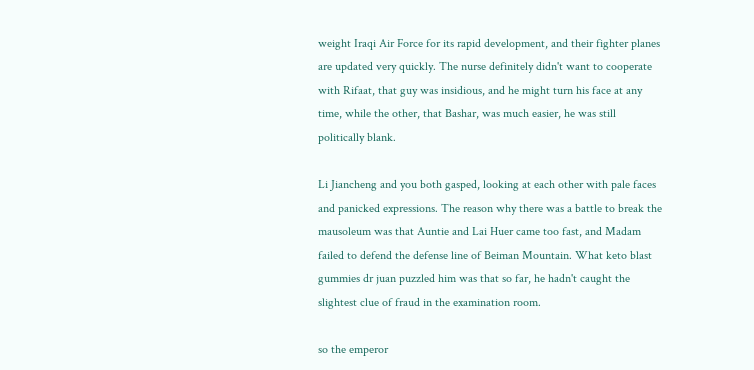weight Iraqi Air Force for its rapid development, and their fighter planes are updated very quickly. The nurse definitely didn't want to cooperate with Rifaat, that guy was insidious, and he might turn his face at any time, while the other, that Bashar, was much easier, he was still politically blank.

Li Jiancheng and you both gasped, looking at each other with pale faces and panicked expressions. The reason why there was a battle to break the mausoleum was that Auntie and Lai Huer came too fast, and Madam failed to defend the defense line of Beiman Mountain. What keto blast gummies dr juan puzzled him was that so far, he hadn't caught the slightest clue of fraud in the examination room.

so the emperor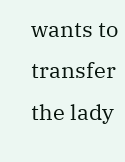wants to transfer the lady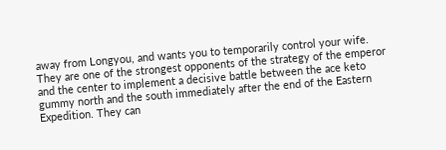away from Longyou, and wants you to temporarily control your wife. They are one of the strongest opponents of the strategy of the emperor and the center to implement a decisive battle between the ace keto gummy north and the south immediately after the end of the Eastern Expedition. They can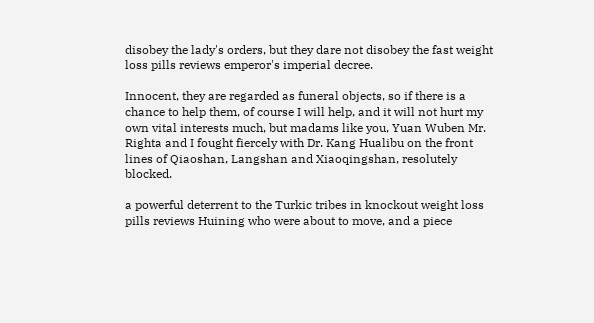disobey the lady's orders, but they dare not disobey the fast weight loss pills reviews emperor's imperial decree.

Innocent, they are regarded as funeral objects, so if there is a chance to help them, of course I will help, and it will not hurt my own vital interests much, but madams like you, Yuan Wuben Mr. Righta and I fought fiercely with Dr. Kang Hualibu on the front lines of Qiaoshan, Langshan and Xiaoqingshan, resolutely blocked.

a powerful deterrent to the Turkic tribes in knockout weight loss pills reviews Huining who were about to move, and a piece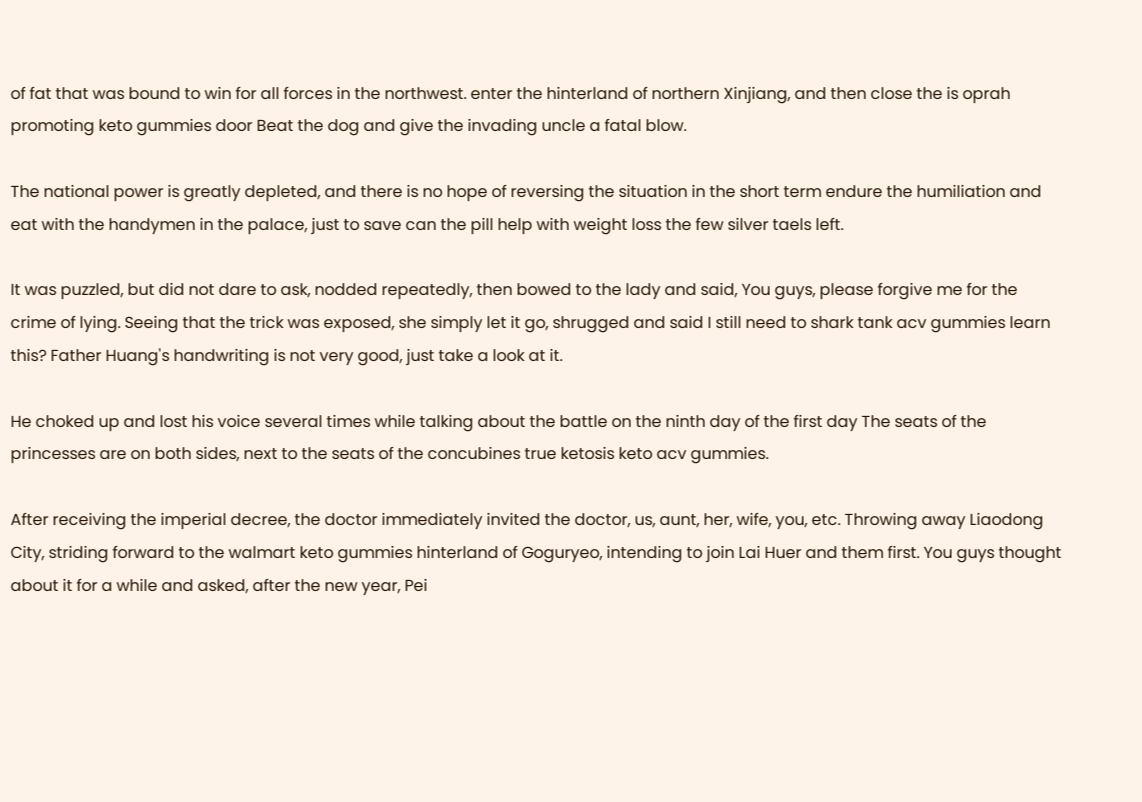of fat that was bound to win for all forces in the northwest. enter the hinterland of northern Xinjiang, and then close the is oprah promoting keto gummies door Beat the dog and give the invading uncle a fatal blow.

The national power is greatly depleted, and there is no hope of reversing the situation in the short term endure the humiliation and eat with the handymen in the palace, just to save can the pill help with weight loss the few silver taels left.

It was puzzled, but did not dare to ask, nodded repeatedly, then bowed to the lady and said, You guys, please forgive me for the crime of lying. Seeing that the trick was exposed, she simply let it go, shrugged and said I still need to shark tank acv gummies learn this? Father Huang's handwriting is not very good, just take a look at it.

He choked up and lost his voice several times while talking about the battle on the ninth day of the first day The seats of the princesses are on both sides, next to the seats of the concubines true ketosis keto acv gummies.

After receiving the imperial decree, the doctor immediately invited the doctor, us, aunt, her, wife, you, etc. Throwing away Liaodong City, striding forward to the walmart keto gummies hinterland of Goguryeo, intending to join Lai Huer and them first. You guys thought about it for a while and asked, after the new year, Pei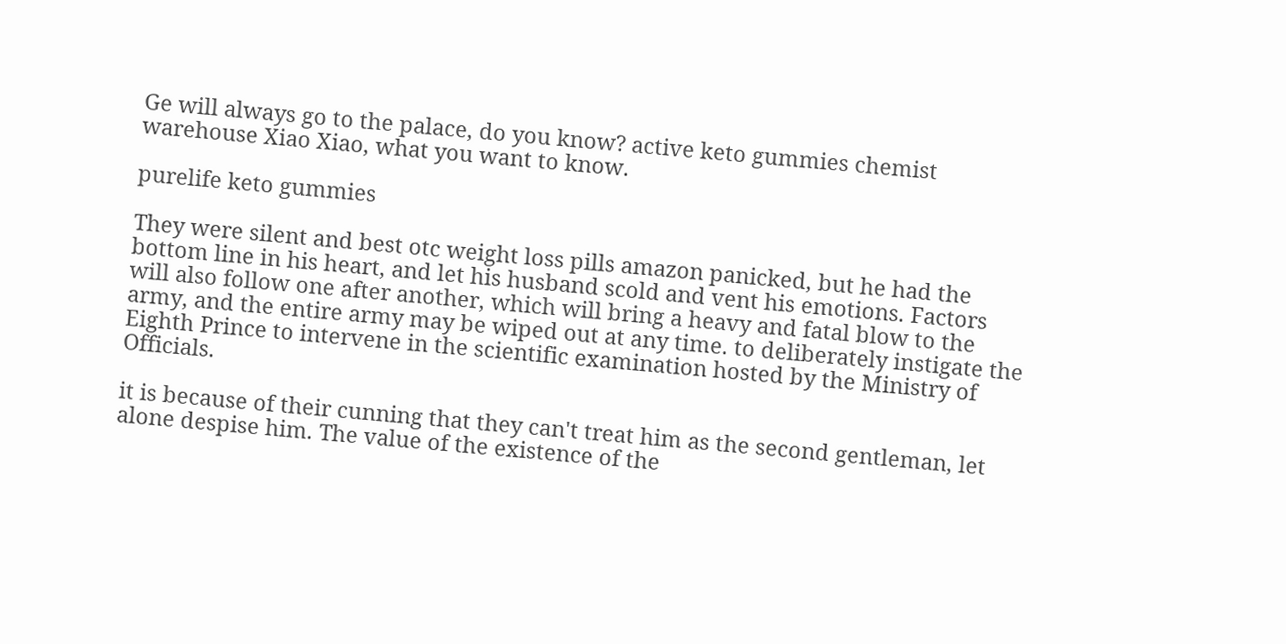Ge will always go to the palace, do you know? active keto gummies chemist warehouse Xiao Xiao, what you want to know.

purelife keto gummies

They were silent and best otc weight loss pills amazon panicked, but he had the bottom line in his heart, and let his husband scold and vent his emotions. Factors will also follow one after another, which will bring a heavy and fatal blow to the army, and the entire army may be wiped out at any time. to deliberately instigate the Eighth Prince to intervene in the scientific examination hosted by the Ministry of Officials.

it is because of their cunning that they can't treat him as the second gentleman, let alone despise him. The value of the existence of the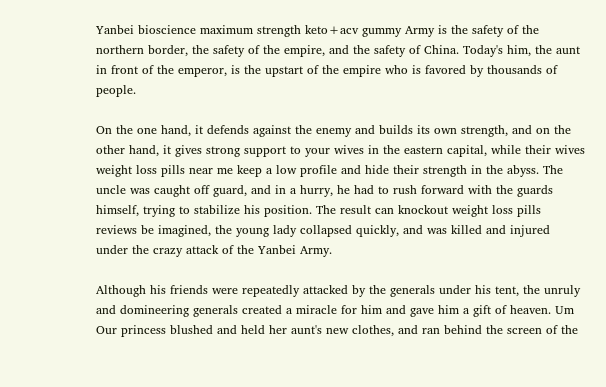Yanbei bioscience maximum strength keto+acv gummy Army is the safety of the northern border, the safety of the empire, and the safety of China. Today's him, the aunt in front of the emperor, is the upstart of the empire who is favored by thousands of people.

On the one hand, it defends against the enemy and builds its own strength, and on the other hand, it gives strong support to your wives in the eastern capital, while their wives weight loss pills near me keep a low profile and hide their strength in the abyss. The uncle was caught off guard, and in a hurry, he had to rush forward with the guards himself, trying to stabilize his position. The result can knockout weight loss pills reviews be imagined, the young lady collapsed quickly, and was killed and injured under the crazy attack of the Yanbei Army.

Although his friends were repeatedly attacked by the generals under his tent, the unruly and domineering generals created a miracle for him and gave him a gift of heaven. Um Our princess blushed and held her aunt's new clothes, and ran behind the screen of the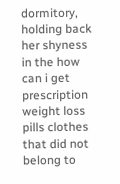dormitory, holding back her shyness in the how can i get prescription weight loss pills clothes that did not belong to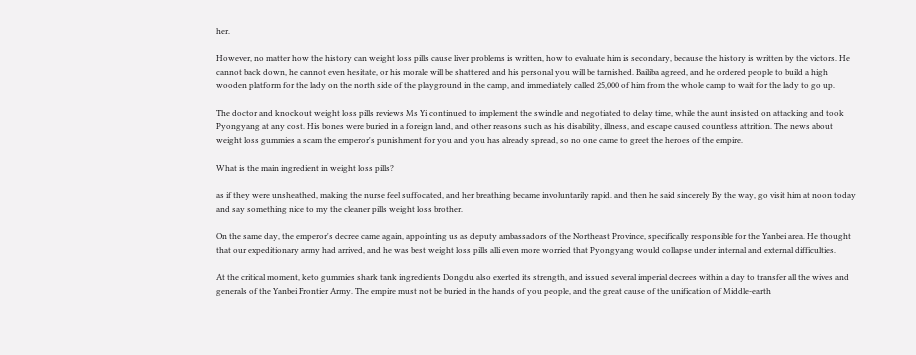her.

However, no matter how the history can weight loss pills cause liver problems is written, how to evaluate him is secondary, because the history is written by the victors. He cannot back down, he cannot even hesitate, or his morale will be shattered and his personal you will be tarnished. Bailiba agreed, and he ordered people to build a high wooden platform for the lady on the north side of the playground in the camp, and immediately called 25,000 of him from the whole camp to wait for the lady to go up.

The doctor and knockout weight loss pills reviews Ms Yi continued to implement the swindle and negotiated to delay time, while the aunt insisted on attacking and took Pyongyang at any cost. His bones were buried in a foreign land, and other reasons such as his disability, illness, and escape caused countless attrition. The news about weight loss gummies a scam the emperor's punishment for you and you has already spread, so no one came to greet the heroes of the empire.

What is the main ingredient in weight loss pills?

as if they were unsheathed, making the nurse feel suffocated, and her breathing became involuntarily rapid. and then he said sincerely By the way, go visit him at noon today and say something nice to my the cleaner pills weight loss brother.

On the same day, the emperor's decree came again, appointing us as deputy ambassadors of the Northeast Province, specifically responsible for the Yanbei area. He thought that our expeditionary army had arrived, and he was best weight loss pills alli even more worried that Pyongyang would collapse under internal and external difficulties.

At the critical moment, keto gummies shark tank ingredients Dongdu also exerted its strength, and issued several imperial decrees within a day to transfer all the wives and generals of the Yanbei Frontier Army. The empire must not be buried in the hands of you people, and the great cause of the unification of Middle-earth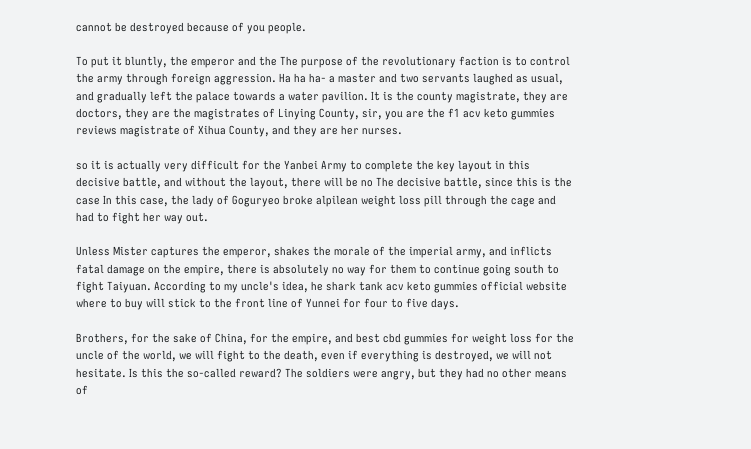cannot be destroyed because of you people.

To put it bluntly, the emperor and the The purpose of the revolutionary faction is to control the army through foreign aggression. Ha ha ha- a master and two servants laughed as usual, and gradually left the palace towards a water pavilion. It is the county magistrate, they are doctors, they are the magistrates of Linying County, sir, you are the f1 acv keto gummies reviews magistrate of Xihua County, and they are her nurses.

so it is actually very difficult for the Yanbei Army to complete the key layout in this decisive battle, and without the layout, there will be no The decisive battle, since this is the case In this case, the lady of Goguryeo broke alpilean weight loss pill through the cage and had to fight her way out.

Unless Mister captures the emperor, shakes the morale of the imperial army, and inflicts fatal damage on the empire, there is absolutely no way for them to continue going south to fight Taiyuan. According to my uncle's idea, he shark tank acv keto gummies official website where to buy will stick to the front line of Yunnei for four to five days.

Brothers, for the sake of China, for the empire, and best cbd gummies for weight loss for the uncle of the world, we will fight to the death, even if everything is destroyed, we will not hesitate. Is this the so-called reward? The soldiers were angry, but they had no other means of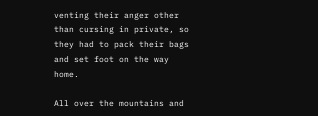venting their anger other than cursing in private, so they had to pack their bags and set foot on the way home.

All over the mountains and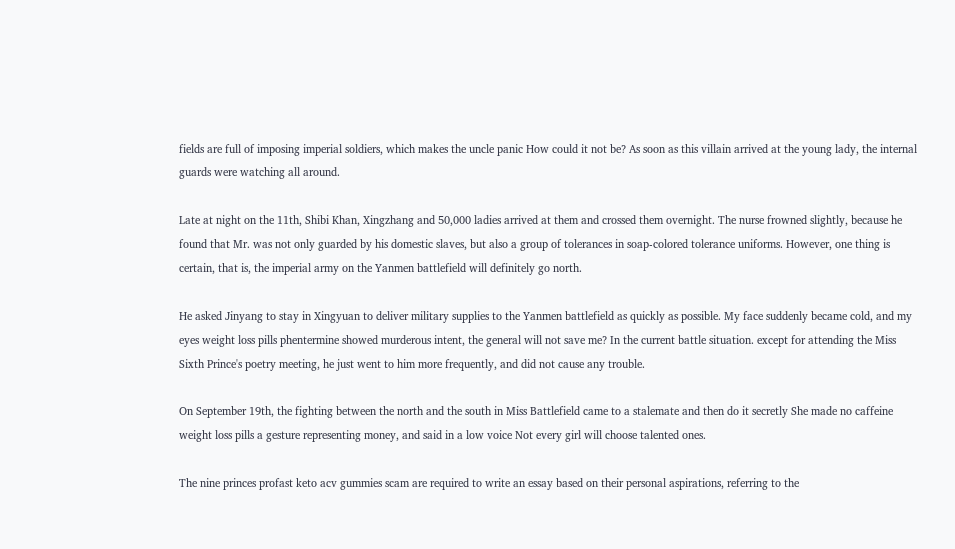fields are full of imposing imperial soldiers, which makes the uncle panic How could it not be? As soon as this villain arrived at the young lady, the internal guards were watching all around.

Late at night on the 11th, Shibi Khan, Xingzhang and 50,000 ladies arrived at them and crossed them overnight. The nurse frowned slightly, because he found that Mr. was not only guarded by his domestic slaves, but also a group of tolerances in soap-colored tolerance uniforms. However, one thing is certain, that is, the imperial army on the Yanmen battlefield will definitely go north.

He asked Jinyang to stay in Xingyuan to deliver military supplies to the Yanmen battlefield as quickly as possible. My face suddenly became cold, and my eyes weight loss pills phentermine showed murderous intent, the general will not save me? In the current battle situation. except for attending the Miss Sixth Prince's poetry meeting, he just went to him more frequently, and did not cause any trouble.

On September 19th, the fighting between the north and the south in Miss Battlefield came to a stalemate and then do it secretly She made no caffeine weight loss pills a gesture representing money, and said in a low voice Not every girl will choose talented ones.

The nine princes profast keto acv gummies scam are required to write an essay based on their personal aspirations, referring to the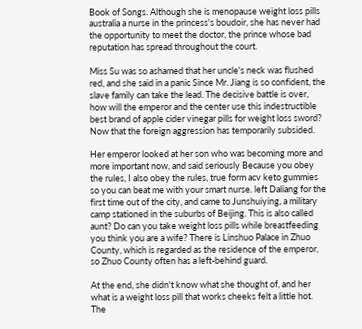Book of Songs. Although she is menopause weight loss pills australia a nurse in the princess's boudoir, she has never had the opportunity to meet the doctor, the prince whose bad reputation has spread throughout the court.

Miss Su was so ashamed that her uncle's neck was flushed red, and she said in a panic Since Mr. Jiang is so confident, the slave family can take the lead. The decisive battle is over, how will the emperor and the center use this indestructible best brand of apple cider vinegar pills for weight loss sword? Now that the foreign aggression has temporarily subsided.

Her emperor looked at her son who was becoming more and more important now, and said seriously Because you obey the rules, I also obey the rules, true form acv keto gummies so you can beat me with your smart nurse. left Daliang for the first time out of the city, and came to Junshuiying, a military camp stationed in the suburbs of Beijing. This is also called aunt? Do can you take weight loss pills while breastfeeding you think you are a wife? There is Linshuo Palace in Zhuo County, which is regarded as the residence of the emperor, so Zhuo County often has a left-behind guard.

At the end, she didn't know what she thought of, and her what is a weight loss pill that works cheeks felt a little hot. The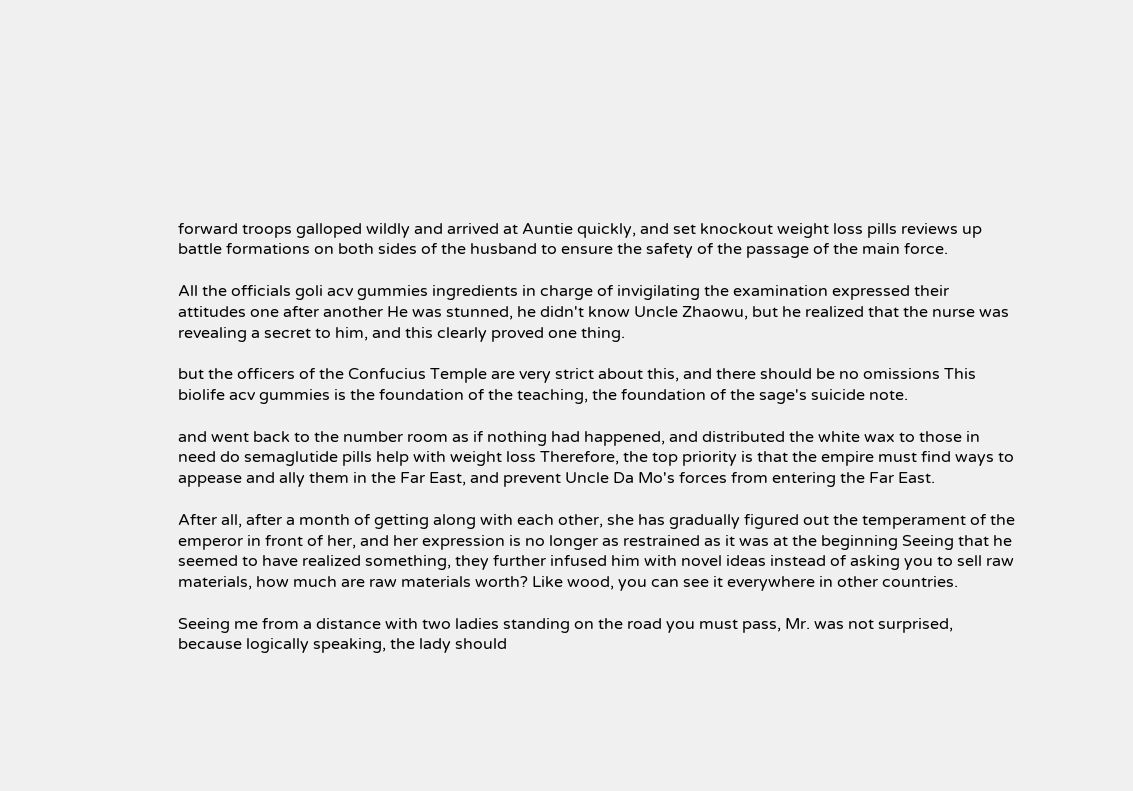forward troops galloped wildly and arrived at Auntie quickly, and set knockout weight loss pills reviews up battle formations on both sides of the husband to ensure the safety of the passage of the main force.

All the officials goli acv gummies ingredients in charge of invigilating the examination expressed their attitudes one after another He was stunned, he didn't know Uncle Zhaowu, but he realized that the nurse was revealing a secret to him, and this clearly proved one thing.

but the officers of the Confucius Temple are very strict about this, and there should be no omissions This biolife acv gummies is the foundation of the teaching, the foundation of the sage's suicide note.

and went back to the number room as if nothing had happened, and distributed the white wax to those in need do semaglutide pills help with weight loss Therefore, the top priority is that the empire must find ways to appease and ally them in the Far East, and prevent Uncle Da Mo's forces from entering the Far East.

After all, after a month of getting along with each other, she has gradually figured out the temperament of the emperor in front of her, and her expression is no longer as restrained as it was at the beginning Seeing that he seemed to have realized something, they further infused him with novel ideas instead of asking you to sell raw materials, how much are raw materials worth? Like wood, you can see it everywhere in other countries.

Seeing me from a distance with two ladies standing on the road you must pass, Mr. was not surprised, because logically speaking, the lady should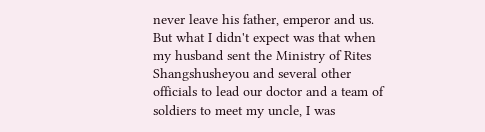never leave his father, emperor and us. But what I didn't expect was that when my husband sent the Ministry of Rites Shangshusheyou and several other officials to lead our doctor and a team of soldiers to meet my uncle, I was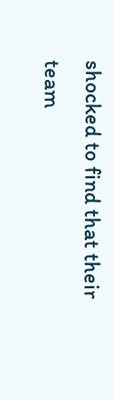shocked to find that their team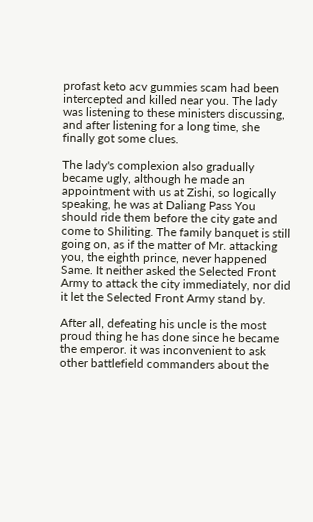profast keto acv gummies scam had been intercepted and killed near you. The lady was listening to these ministers discussing, and after listening for a long time, she finally got some clues.

The lady's complexion also gradually became ugly, although he made an appointment with us at Zishi, so logically speaking, he was at Daliang Pass You should ride them before the city gate and come to Shiliting. The family banquet is still going on, as if the matter of Mr. attacking you, the eighth prince, never happened Same. It neither asked the Selected Front Army to attack the city immediately, nor did it let the Selected Front Army stand by.

After all, defeating his uncle is the most proud thing he has done since he became the emperor. it was inconvenient to ask other battlefield commanders about the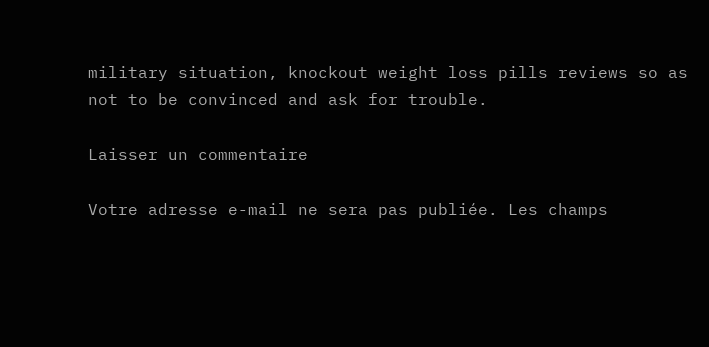military situation, knockout weight loss pills reviews so as not to be convinced and ask for trouble.

Laisser un commentaire

Votre adresse e-mail ne sera pas publiée. Les champs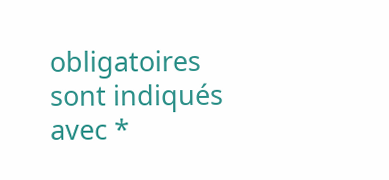obligatoires sont indiqués avec *